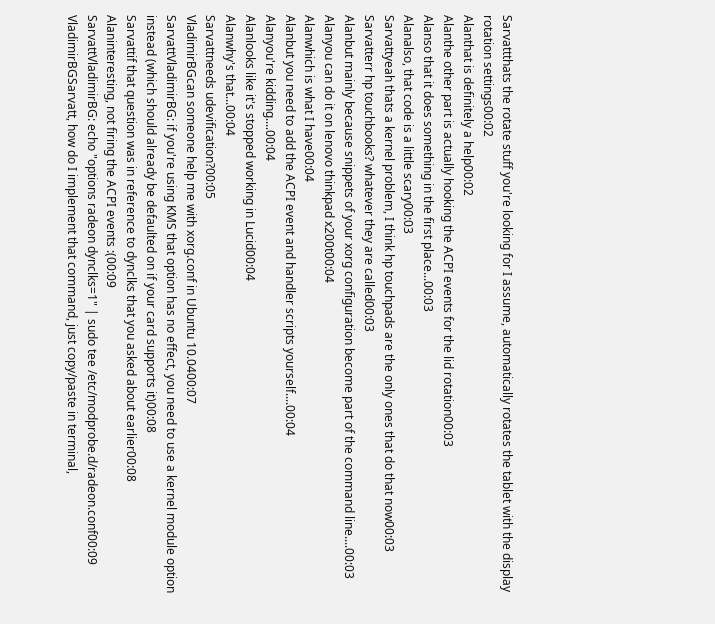Sarvattthats the rotate stuff you're looking for I assume, automatically rotates the tablet with the display rotation settings00:02
Alanthat is definitely a help00:02
Alanthe other part is actually hooking the ACPI events for the lid rotation00:03
Alanso that it does something in the first place...00:03
Alanalso, that code is a little scary00:03
Sarvattyeah thats a kernel problem, I think hp touchpads are the only ones that do that now00:03
Sarvatterr hp touchbooks? whatever they are called00:03
Alanbut mainly because snippets of your xorg configuration become part of the command line....00:03
Alanyou can do it on lenovo thinkpad x200t00:04
Alanwhich is what I have00:04
Alanbut you need to add the ACPI event and handler scripts yourself....00:04
Alanyou're kidding....00:04
Alanlooks like it's stopped working in Lucid00:04
Alanwhy's that...00:04
Sarvattneeds udevification?00:05
VladimirBGcan someone help me with xorg.conf in Ubuntu 10.0400:07
SarvattVladimirBG: if you're using KMS that option has no effect, you need to use a kernel module option instead (which should already be defaulted on if your card supports it)00:08
Sarvattif that question was in reference to dynclks that you asked about earlier00:08
Alaninteresting, not firing the ACPI events :(00:09
SarvattVladimirBG: echo "options radeon dynclks=1" | sudo tee /etc/modprobe.d/radeon.conf00:09
VladimirBGSarvatt, how do I implement that command, just copy/paste in terminal,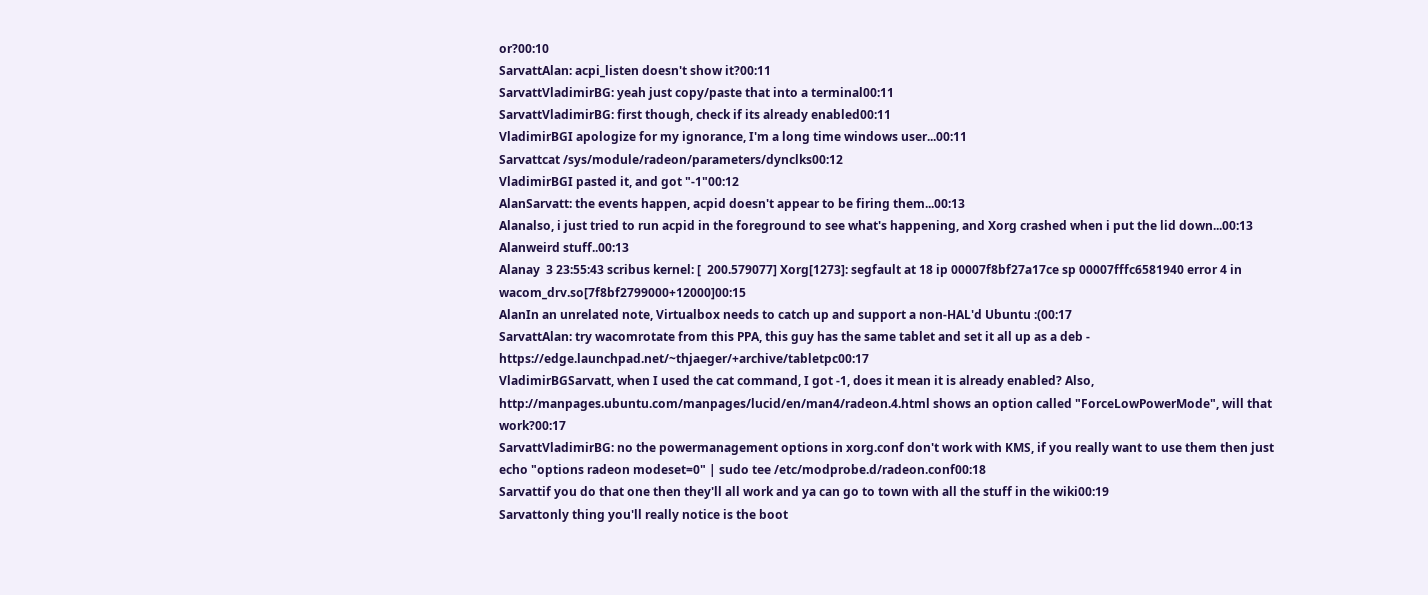or?00:10
SarvattAlan: acpi_listen doesn't show it?00:11
SarvattVladimirBG: yeah just copy/paste that into a terminal00:11
SarvattVladimirBG: first though, check if its already enabled00:11
VladimirBGI apologize for my ignorance, I'm a long time windows user...00:11
Sarvattcat /sys/module/radeon/parameters/dynclks00:12
VladimirBGI pasted it, and got "-1"00:12
AlanSarvatt: the events happen, acpid doesn't appear to be firing them...00:13
Alanalso, i just tried to run acpid in the foreground to see what's happening, and Xorg crashed when i put the lid down...00:13
Alanweird stuff..00:13
Alanay  3 23:55:43 scribus kernel: [  200.579077] Xorg[1273]: segfault at 18 ip 00007f8bf27a17ce sp 00007fffc6581940 error 4 in wacom_drv.so[7f8bf2799000+12000]00:15
AlanIn an unrelated note, Virtualbox needs to catch up and support a non-HAL'd Ubuntu :(00:17
SarvattAlan: try wacomrotate from this PPA, this guy has the same tablet and set it all up as a deb - https://edge.launchpad.net/~thjaeger/+archive/tabletpc00:17
VladimirBGSarvatt, when I used the cat command, I got -1, does it mean it is already enabled? Also, http://manpages.ubuntu.com/manpages/lucid/en/man4/radeon.4.html shows an option called "ForceLowPowerMode", will that work?00:17
SarvattVladimirBG: no the powermanagement options in xorg.conf don't work with KMS, if you really want to use them then just echo "options radeon modeset=0" | sudo tee /etc/modprobe.d/radeon.conf00:18
Sarvattif you do that one then they'll all work and ya can go to town with all the stuff in the wiki00:19
Sarvattonly thing you'll really notice is the boot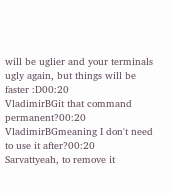will be uglier and your terminals ugly again, but things will be faster :D00:20
VladimirBGit that command permanent?00:20
VladimirBGmeaning I don't need to use it after?00:20
Sarvattyeah, to remove it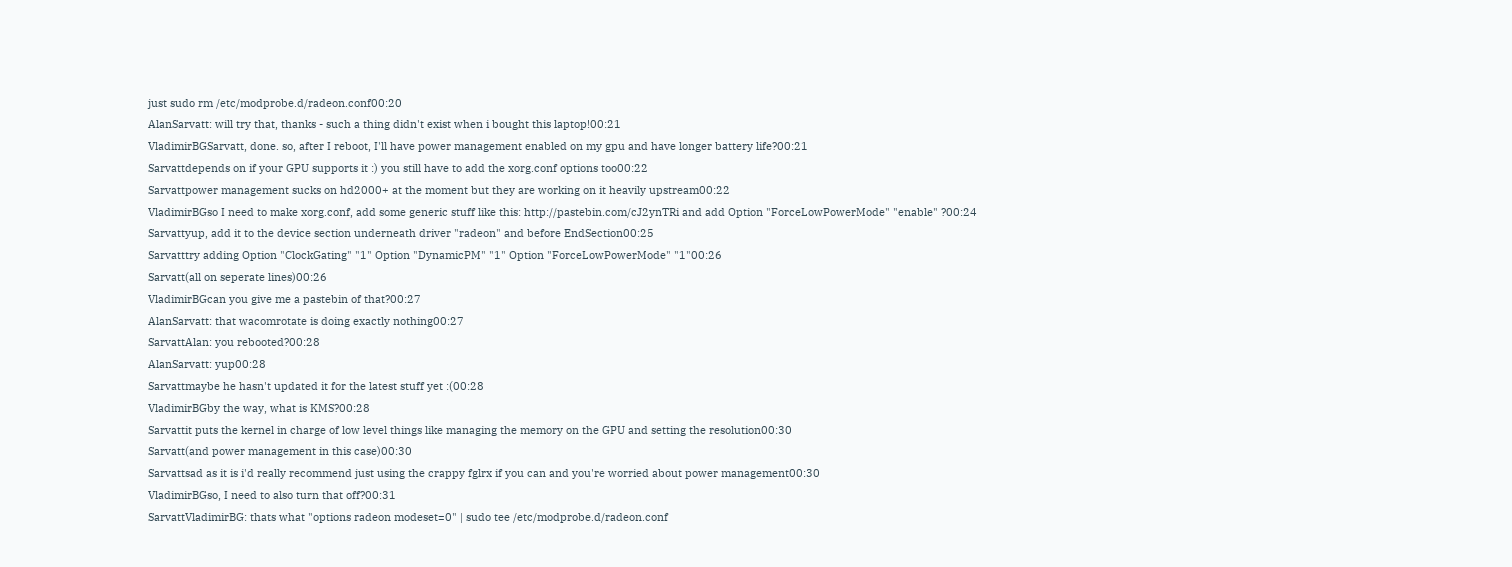just sudo rm /etc/modprobe.d/radeon.conf00:20
AlanSarvatt: will try that, thanks - such a thing didn't exist when i bought this laptop!00:21
VladimirBGSarvatt, done. so, after I reboot, I'll have power management enabled on my gpu and have longer battery life?00:21
Sarvattdepends on if your GPU supports it :) you still have to add the xorg.conf options too00:22
Sarvattpower management sucks on hd2000+ at the moment but they are working on it heavily upstream00:22
VladimirBGso I need to make xorg.conf, add some generic stuff like this: http://pastebin.com/cJ2ynTRi and add Option "ForceLowPowerMode" "enable" ?00:24
Sarvattyup, add it to the device section underneath driver "radeon" and before EndSection00:25
Sarvatttry adding Option "ClockGating" "1" Option "DynamicPM" "1" Option "ForceLowPowerMode" "1"00:26
Sarvatt(all on seperate lines)00:26
VladimirBGcan you give me a pastebin of that?00:27
AlanSarvatt: that wacomrotate is doing exactly nothing00:27
SarvattAlan: you rebooted?00:28
AlanSarvatt: yup00:28
Sarvattmaybe he hasn't updated it for the latest stuff yet :(00:28
VladimirBGby the way, what is KMS?00:28
Sarvattit puts the kernel in charge of low level things like managing the memory on the GPU and setting the resolution00:30
Sarvatt(and power management in this case)00:30
Sarvattsad as it is i'd really recommend just using the crappy fglrx if you can and you're worried about power management00:30
VladimirBGso, I need to also turn that off?00:31
SarvattVladimirBG: thats what "options radeon modeset=0" | sudo tee /etc/modprobe.d/radeon.conf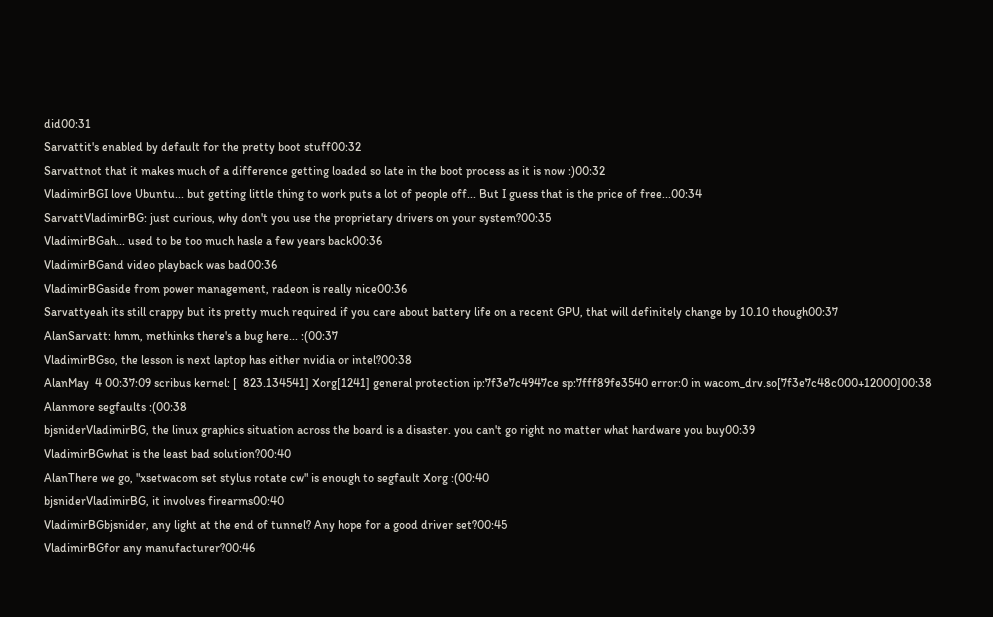did00:31
Sarvattit's enabled by default for the pretty boot stuff00:32
Sarvattnot that it makes much of a difference getting loaded so late in the boot process as it is now :)00:32
VladimirBGI love Ubuntu... but getting little thing to work puts a lot of people off... But I guess that is the price of free...00:34
SarvattVladimirBG: just curious, why don't you use the proprietary drivers on your system?00:35
VladimirBGah... used to be too much hasle a few years back00:36
VladimirBGand video playback was bad00:36
VladimirBGaside from power management, radeon is really nice00:36
Sarvattyeah its still crappy but its pretty much required if you care about battery life on a recent GPU, that will definitely change by 10.10 though00:37
AlanSarvatt: hmm, methinks there's a bug here... :(00:37
VladimirBGso, the lesson is next laptop has either nvidia or intel?00:38
AlanMay  4 00:37:09 scribus kernel: [  823.134541] Xorg[1241] general protection ip:7f3e7c4947ce sp:7fff89fe3540 error:0 in wacom_drv.so[7f3e7c48c000+12000]00:38
Alanmore segfaults :(00:38
bjsniderVladimirBG, the linux graphics situation across the board is a disaster. you can't go right no matter what hardware you buy00:39
VladimirBGwhat is the least bad solution?00:40
AlanThere we go, "xsetwacom set stylus rotate cw" is enough to segfault Xorg :(00:40
bjsniderVladimirBG, it involves firearms00:40
VladimirBGbjsnider, any light at the end of tunnel? Any hope for a good driver set?00:45
VladimirBGfor any manufacturer?00:46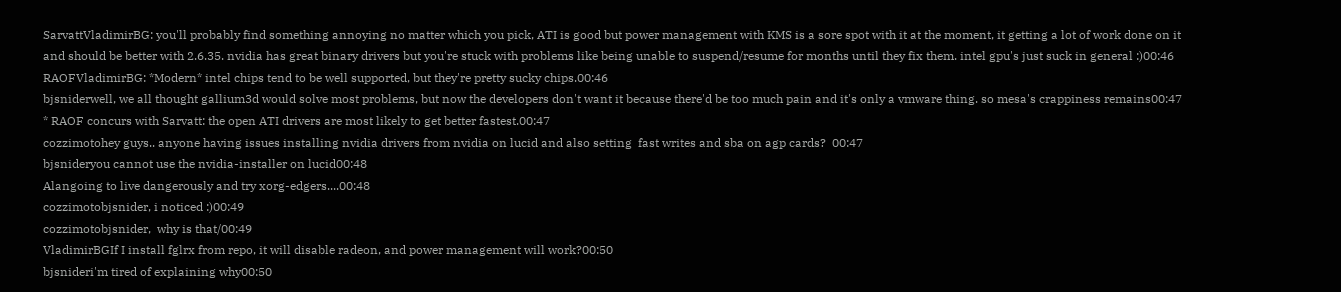SarvattVladimirBG: you'll probably find something annoying no matter which you pick, ATI is good but power management with KMS is a sore spot with it at the moment, it getting a lot of work done on it and should be better with 2.6.35. nvidia has great binary drivers but you're stuck with problems like being unable to suspend/resume for months until they fix them. intel gpu's just suck in general :)00:46
RAOFVladimirBG: *Modern* intel chips tend to be well supported, but they're pretty sucky chips.00:46
bjsniderwell, we all thought gallium3d would solve most problems, but now the developers don't want it because there'd be too much pain and it's only a vmware thing. so mesa's crappiness remains00:47
* RAOF concurs with Sarvatt: the open ATI drivers are most likely to get better fastest.00:47
cozzimotohey guys.. anyone having issues installing nvidia drivers from nvidia on lucid and also setting  fast writes and sba on agp cards?  00:47
bjsnideryou cannot use the nvidia-installer on lucid00:48
Alangoing to live dangerously and try xorg-edgers....00:48
cozzimotobjsnider, i noticed :)00:49
cozzimotobjsnider,  why is that/00:49
VladimirBGIf I install fglrx from repo, it will disable radeon, and power management will work?00:50
bjsnideri'm tired of explaining why00:50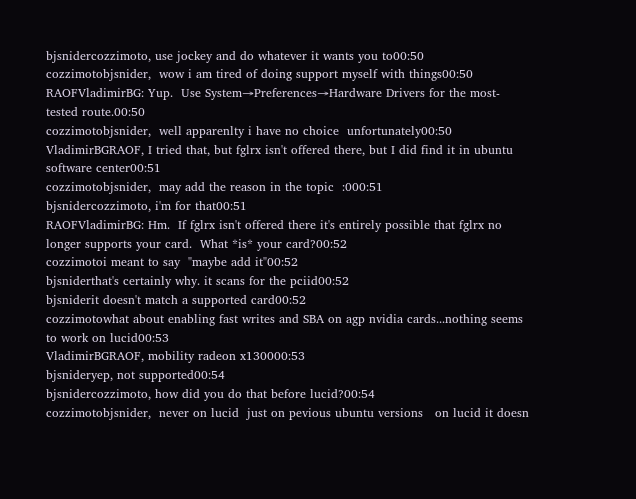bjsnidercozzimoto, use jockey and do whatever it wants you to00:50
cozzimotobjsnider,  wow i am tired of doing support myself with things00:50
RAOFVladimirBG: Yup.  Use System→Preferences→Hardware Drivers for the most-tested route.00:50
cozzimotobjsnider,  well apparenlty i have no choice  unfortunately00:50
VladimirBGRAOF, I tried that, but fglrx isn't offered there, but I did find it in ubuntu software center00:51
cozzimotobjsnider,  may add the reason in the topic  :000:51
bjsnidercozzimoto, i'm for that00:51
RAOFVladimirBG: Hm.  If fglrx isn't offered there it's entirely possible that fglrx no longer supports your card.  What *is* your card?00:52
cozzimotoi meant to say  "maybe add it"00:52
bjsniderthat's certainly why. it scans for the pciid00:52
bjsniderit doesn't match a supported card00:52
cozzimotowhat about enabling fast writes and SBA on agp nvidia cards...nothing seems to work on lucid00:53
VladimirBGRAOF, mobility radeon x130000:53
bjsnideryep, not supported00:54
bjsnidercozzimoto, how did you do that before lucid?00:54
cozzimotobjsnider,  never on lucid  just on pevious ubuntu versions   on lucid it doesn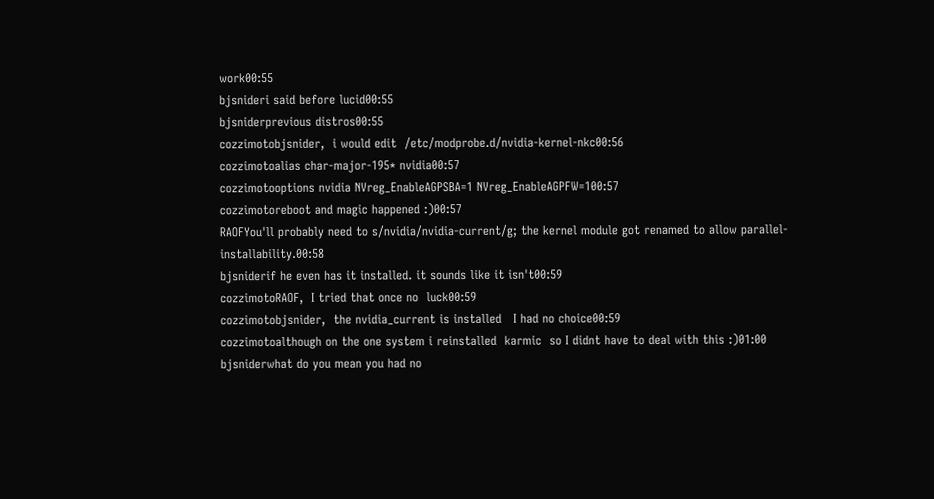work00:55
bjsnideri said before lucid00:55
bjsniderprevious distros00:55
cozzimotobjsnider,  i would edit  /etc/modprobe.d/nvidia-kernel-nkc00:56
cozzimotoalias char-major-195* nvidia00:57
cozzimotooptions nvidia NVreg_EnableAGPSBA=1 NVreg_EnableAGPFW=100:57
cozzimotoreboot and magic happened :)00:57
RAOFYou'll probably need to s/nvidia/nvidia-current/g; the kernel module got renamed to allow parallel-installability.00:58
bjsniderif he even has it installed. it sounds like it isn't00:59
cozzimotoRAOF,  I tried that once no  luck00:59
cozzimotobjsnider,  the nvidia_current is installed   I had no choice00:59
cozzimotoalthough on the one system i reinstalled  karmic  so I didnt have to deal with this :)01:00
bjsniderwhat do you mean you had no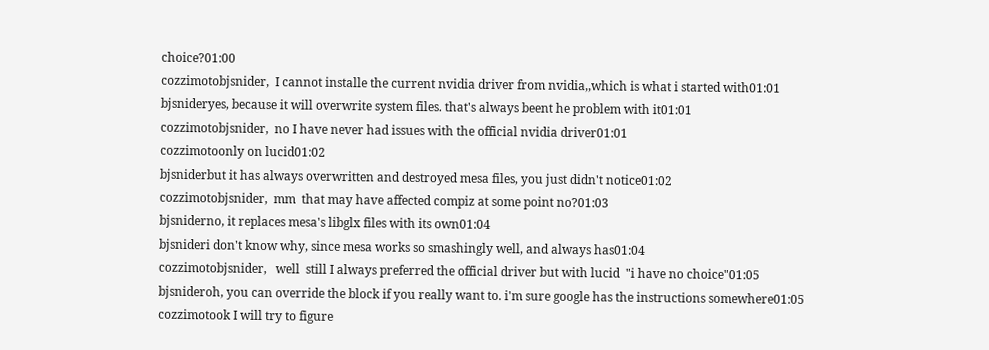choice?01:00
cozzimotobjsnider,  I cannot installe the current nvidia driver from nvidia,,which is what i started with01:01
bjsnideryes, because it will overwrite system files. that's always beent he problem with it01:01
cozzimotobjsnider,  no I have never had issues with the official nvidia driver01:01
cozzimotoonly on lucid01:02
bjsniderbut it has always overwritten and destroyed mesa files, you just didn't notice01:02
cozzimotobjsnider,  mm  that may have affected compiz at some point no?01:03
bjsniderno, it replaces mesa's libglx files with its own01:04
bjsnideri don't know why, since mesa works so smashingly well, and always has01:04
cozzimotobjsnider,   well  still I always preferred the official driver but with lucid  "i have no choice"01:05
bjsnideroh, you can override the block if you really want to. i'm sure google has the instructions somewhere01:05
cozzimotook I will try to figure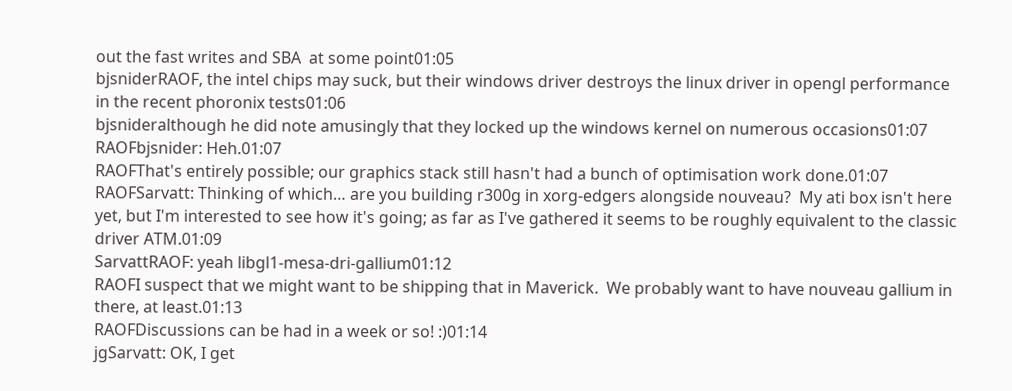out the fast writes and SBA  at some point01:05
bjsniderRAOF, the intel chips may suck, but their windows driver destroys the linux driver in opengl performance in the recent phoronix tests01:06
bjsnideralthough he did note amusingly that they locked up the windows kernel on numerous occasions01:07
RAOFbjsnider: Heh.01:07
RAOFThat's entirely possible; our graphics stack still hasn't had a bunch of optimisation work done.01:07
RAOFSarvatt: Thinking of which… are you building r300g in xorg-edgers alongside nouveau?  My ati box isn't here yet, but I'm interested to see how it's going; as far as I've gathered it seems to be roughly equivalent to the classic driver ATM.01:09
SarvattRAOF: yeah libgl1-mesa-dri-gallium01:12
RAOFI suspect that we might want to be shipping that in Maverick.  We probably want to have nouveau gallium in there, at least.01:13
RAOFDiscussions can be had in a week or so! :)01:14
jgSarvatt: OK, I get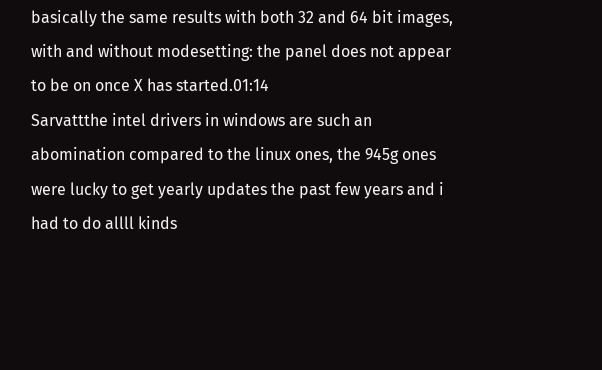basically the same results with both 32 and 64 bit images, with and without modesetting: the panel does not appear to be on once X has started.01:14
Sarvattthe intel drivers in windows are such an abomination compared to the linux ones, the 945g ones were lucky to get yearly updates the past few years and i had to do allll kinds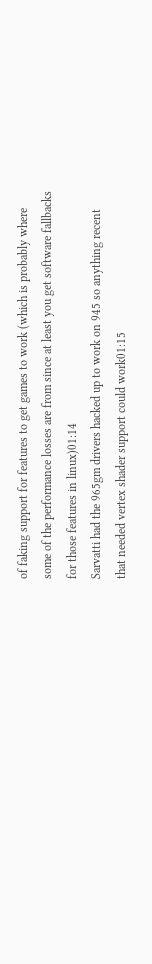of faking support for features to get games to work (which is probably where some of the performance losses are from since at least you get software fallbacks for those features in linux)01:14
Sarvatti had the 965gm drivers hacked up to work on 945 so anything recent that needed vertex shader support could work01:15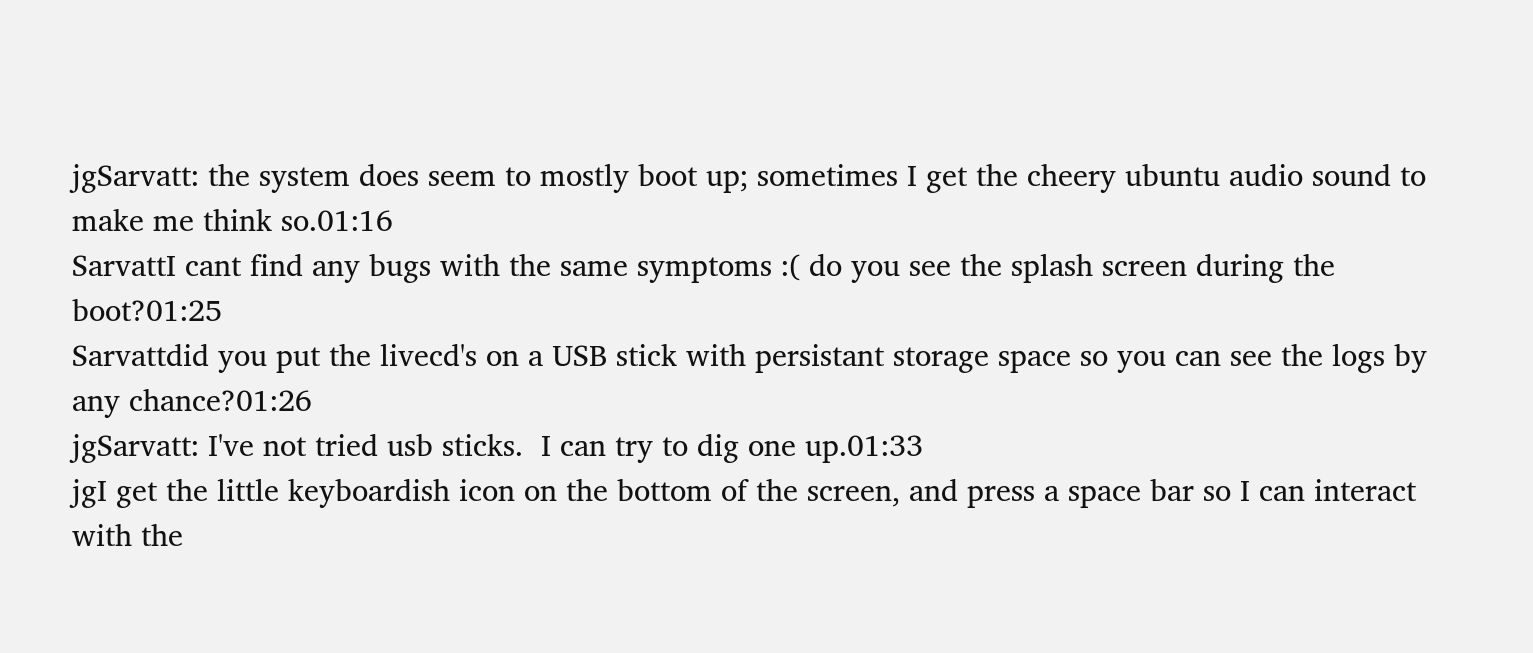jgSarvatt: the system does seem to mostly boot up; sometimes I get the cheery ubuntu audio sound to make me think so.01:16
SarvattI cant find any bugs with the same symptoms :( do you see the splash screen during the boot?01:25
Sarvattdid you put the livecd's on a USB stick with persistant storage space so you can see the logs by any chance?01:26
jgSarvatt: I've not tried usb sticks.  I can try to dig one up.01:33
jgI get the little keyboardish icon on the bottom of the screen, and press a space bar so I can interact with the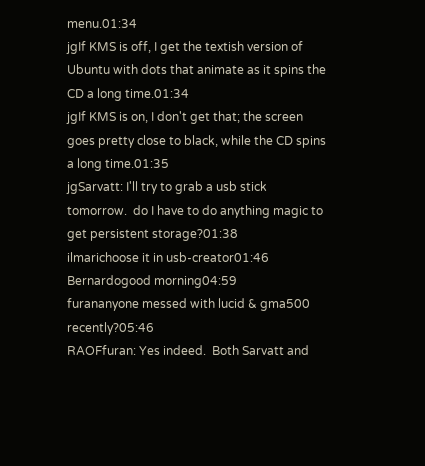menu.01:34
jgIf KMS is off, I get the textish version of Ubuntu with dots that animate as it spins the CD a long time.01:34
jgIf KMS is on, I don't get that; the screen goes pretty close to black, while the CD spins a long time.01:35
jgSarvatt: I'll try to grab a usb stick tomorrow.  do I have to do anything magic to get persistent storage?01:38
ilmarichoose it in usb-creator01:46
Bernardogood morning04:59
furananyone messed with lucid & gma500 recently?05:46
RAOFfuran: Yes indeed.  Both Sarvatt and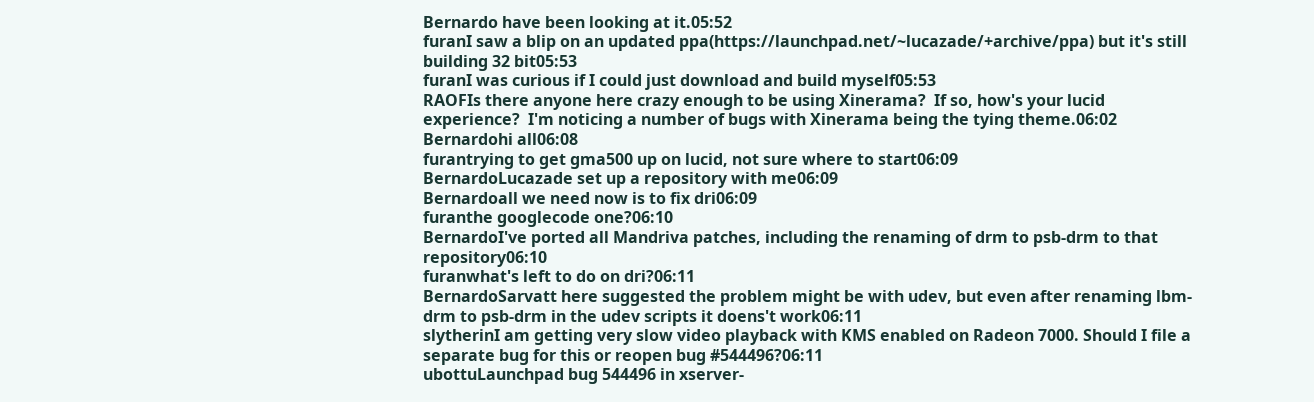Bernardo have been looking at it.05:52
furanI saw a blip on an updated ppa(https://launchpad.net/~lucazade/+archive/ppa) but it's still building 32 bit05:53
furanI was curious if I could just download and build myself05:53
RAOFIs there anyone here crazy enough to be using Xinerama?  If so, how's your lucid experience?  I'm noticing a number of bugs with Xinerama being the tying theme.06:02
Bernardohi all06:08
furantrying to get gma500 up on lucid, not sure where to start06:09
BernardoLucazade set up a repository with me06:09
Bernardoall we need now is to fix dri06:09
furanthe googlecode one?06:10
BernardoI've ported all Mandriva patches, including the renaming of drm to psb-drm to that repository06:10
furanwhat's left to do on dri?06:11
BernardoSarvatt here suggested the problem might be with udev, but even after renaming lbm-drm to psb-drm in the udev scripts it doens't work06:11
slytherinI am getting very slow video playback with KMS enabled on Radeon 7000. Should I file a separate bug for this or reopen bug #544496?06:11
ubottuLaunchpad bug 544496 in xserver-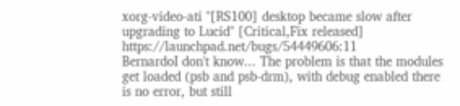xorg-video-ati "[RS100] desktop became slow after upgrading to Lucid" [Critical,Fix released] https://launchpad.net/bugs/54449606:11
BernardoI don't know... The problem is that the modules get loaded (psb and psb-drm), with debug enabled there is no error, but still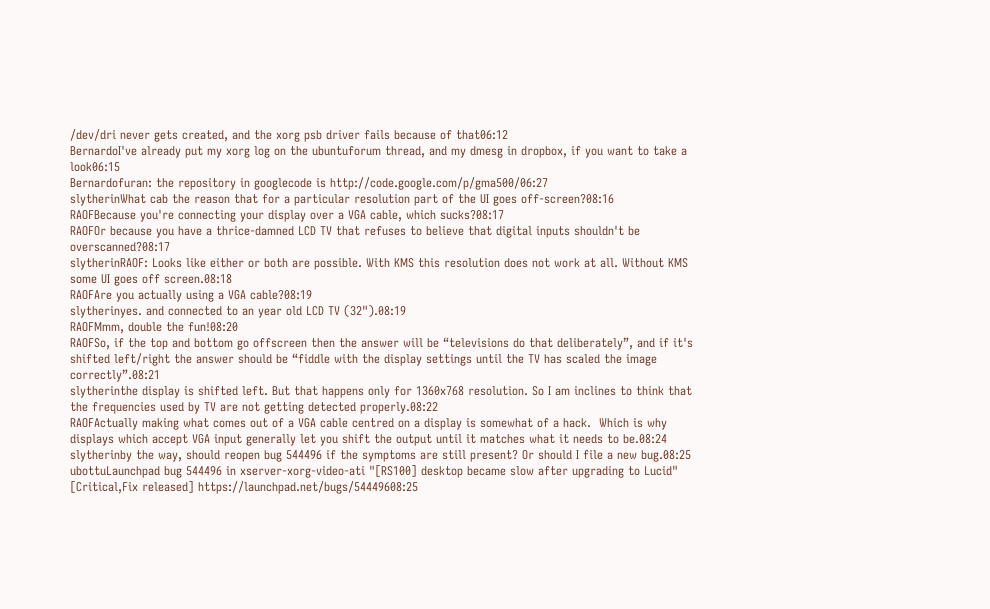/dev/dri never gets created, and the xorg psb driver fails because of that06:12
BernardoI've already put my xorg log on the ubuntuforum thread, and my dmesg in dropbox, if you want to take a look06:15
Bernardofuran: the repository in googlecode is http://code.google.com/p/gma500/06:27
slytherinWhat cab the reason that for a particular resolution part of the UI goes off-screen?08:16
RAOFBecause you're connecting your display over a VGA cable, which sucks?08:17
RAOFOr because you have a thrice-damned LCD TV that refuses to believe that digital inputs shouldn't be overscanned?08:17
slytherinRAOF: Looks like either or both are possible. With KMS this resolution does not work at all. Without KMS some UI goes off screen.08:18
RAOFAre you actually using a VGA cable?08:19
slytherinyes. and connected to an year old LCD TV (32").08:19
RAOFMmm, double the fun!08:20
RAOFSo, if the top and bottom go offscreen then the answer will be “televisions do that deliberately”, and if it's shifted left/right the answer should be “fiddle with the display settings until the TV has scaled the image correctly”.08:21
slytherinthe display is shifted left. But that happens only for 1360x768 resolution. So I am inclines to think that the frequencies used by TV are not getting detected properly.08:22
RAOFActually making what comes out of a VGA cable centred on a display is somewhat of a hack.  Which is why displays which accept VGA input generally let you shift the output until it matches what it needs to be.08:24
slytherinby the way, should reopen bug 544496 if the symptoms are still present? Or should I file a new bug.08:25
ubottuLaunchpad bug 544496 in xserver-xorg-video-ati "[RS100] desktop became slow after upgrading to Lucid" [Critical,Fix released] https://launchpad.net/bugs/54449608:25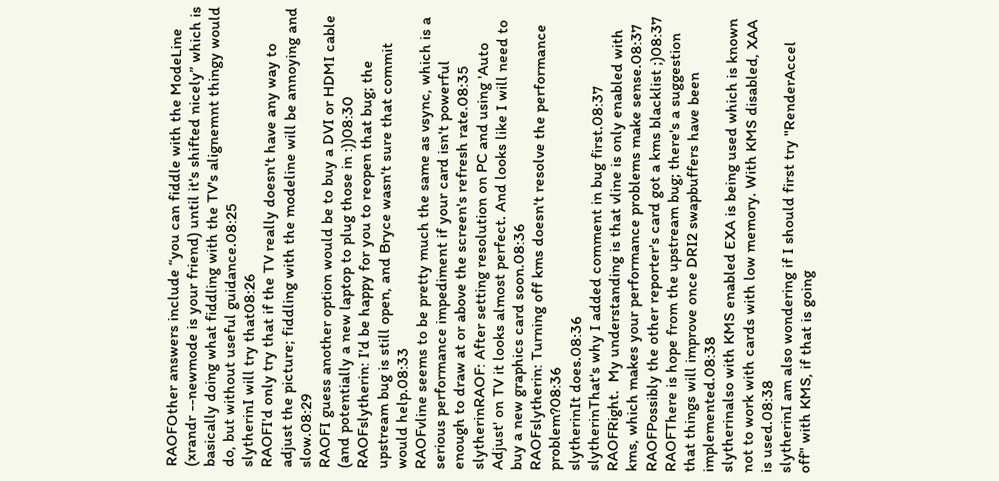RAOFOther answers include “you can fiddle with the ModeLine (xrandr --newmode is your friend) until it's shifted nicely” which is basically doing what fiddling with the TV's alignemnt thingy would do, but without useful guidance.08:25
slytherinI will try that08:26
RAOFI'd only try that if the TV really doesn't have any way to adjust the picture; fiddling with the modeline will be annoying and slow.08:29
RAOFI guess another option would be to buy a DVI or HDMI cable (and potentially a new laptop to plug those in :))08:30
RAOFslytherin: I'd be happy for you to reopen that bug; the upstream bug is still open, and Bryce wasn't sure that commit would help.08:33
RAOFvline seems to be pretty much the same as vsync, which is a serious performance impediment if your card isn't powerful enough to draw at or above the screen's refresh rate.08:35
slytherinRAOF: After setting resolution on PC and using 'Auto Adjust' on TV it looks almost perfect. And looks like I will need to buy a new graphics card soon.08:36
RAOFslytherin: Turning off kms doesn't resolve the performance problem?08:36
slytherinIt does.08:36
slytherinThat's why I added comment in bug first.08:37
RAOFRight.  My understanding is that vline is only enabled with kms, which makes your performance problems make sense.08:37
RAOFPossibly the other reporter's card got a kms blacklist ;)08:37
RAOFThere is hope from the upstream bug; there's a suggestion that things will improve once DRI2 swapbuffers have been implemented.08:38
slytherinalso with KMS enabled EXA is being used which is known not to work with cards with low memory. With KMS disabled, XAA is used.08:38
slytherinI am also wondering if I should first try "RenderAccel off" with KMS, if that is going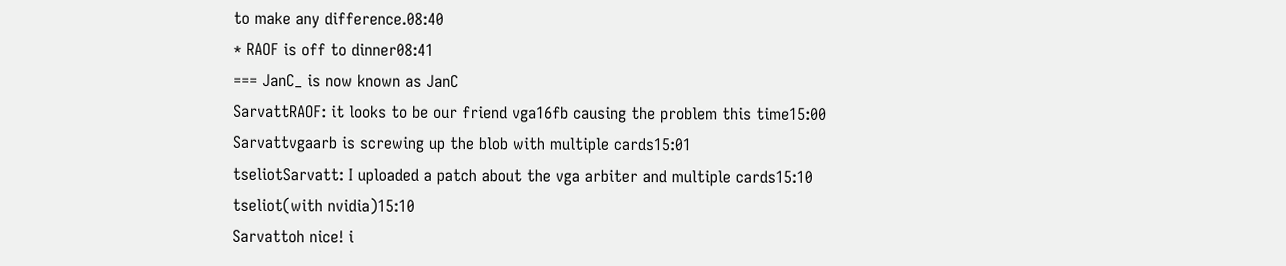to make any difference.08:40
* RAOF is off to dinner08:41
=== JanC_ is now known as JanC
SarvattRAOF: it looks to be our friend vga16fb causing the problem this time15:00
Sarvattvgaarb is screwing up the blob with multiple cards15:01
tseliotSarvatt: I uploaded a patch about the vga arbiter and multiple cards15:10
tseliot(with nvidia)15:10
Sarvattoh nice! i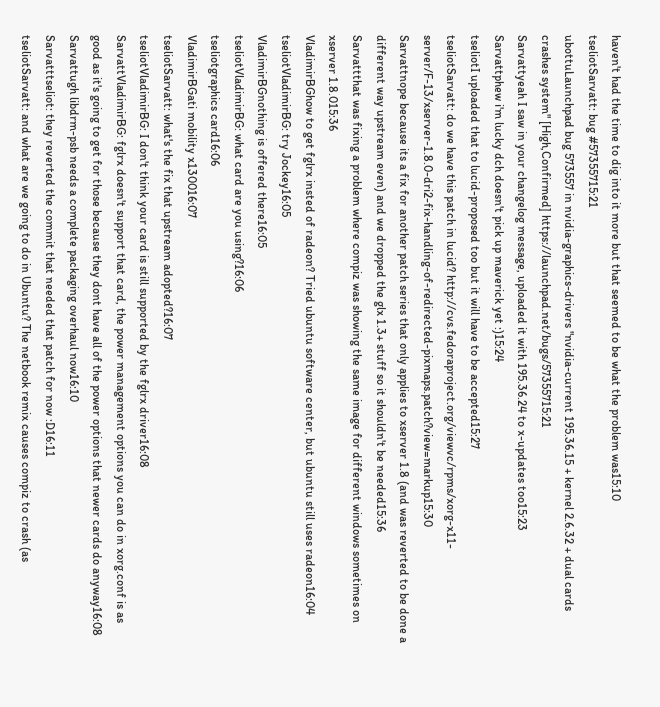haven't had the time to dig into it more but that seemed to be what the problem was15:10
tseliotSarvatt: bug #57355715:21
ubottuLaunchpad bug 573557 in nvidia-graphics-drivers "nvidia-current 195.36.15 + kernel 2.6.32 + dual cards crashes system" [High,Confirmed] https://launchpad.net/bugs/57355715:21
Sarvattyeah I saw in your changelog message, uploaded it with 195.36.24 to x-updates too15:23
Sarvattphew i'm lucky dch doesn't pick up maverick yet :)15:24
tseliotI uploaded that to lucid-proposed too but it will have to be accepted15:27
tseliotSarvatt: do we have this patch in lucid? http://cvs.fedoraproject.org/viewvc/rpms/xorg-x11-server/F-13/xserver-1.8.0-dri2-fix-handling-of-redirected-pixmaps.patch?view=markup15:30
Sarvattnope because its a fix for another patch series that only applies to xserver 1.8 (and was reverted to be done a different way upstream even) and we dropped the glx 1.3+ stuff so it shouldn't be needed15:36
Sarvattthat was fixing a problem where compiz was showing the same image for different windows sometimes on xserver 1.8.015:36
VladimirBGhow to get fglrx insted of radeon? Tried ubuntu software center, but ubuntu still uses radeon16:04
tseliotVladimirBG: try Jockey16:05
VladimirBGnothing is offered there16:05
tseliotVladimirBG: what card are you using?16:06
tseliotgraphics card16:06
VladimirBGati mobility x130016:07
tseliotSarvatt: what's the fix that upstream adopted?16:07
tseliotVladimirBG: I don't think your card is still supported by the fglrx driver16:08
SarvattVladimirBG: fglrx doesn't support that card, the power management options you can do in xorg.conf is as good as it's going to get for those because they dont have all of the power options that newer cards do anyway16:08
Sarvattugh libdrm-psb needs a complete packaging overhaul now16:10
Sarvatttseliot: they reverted the commit that needed that patch for now :D16:11
tseliotSarvatt: and what are we going to do in Ubuntu? The netbook remix causes compiz to crash (as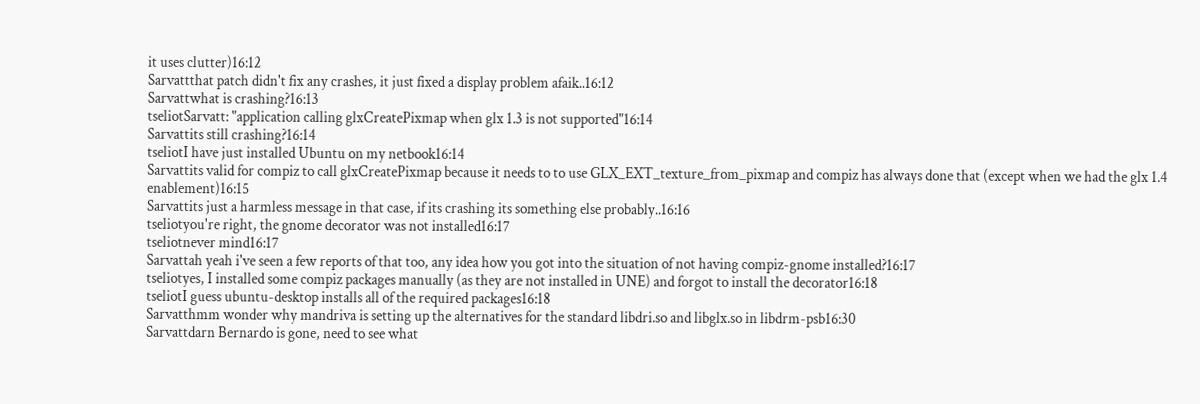it uses clutter)16:12
Sarvattthat patch didn't fix any crashes, it just fixed a display problem afaik..16:12
Sarvattwhat is crashing?16:13
tseliotSarvatt: "application calling glxCreatePixmap when glx 1.3 is not supported"16:14
Sarvattits still crashing?16:14
tseliotI have just installed Ubuntu on my netbook16:14
Sarvattits valid for compiz to call glxCreatePixmap because it needs to to use GLX_EXT_texture_from_pixmap and compiz has always done that (except when we had the glx 1.4 enablement)16:15
Sarvattits just a harmless message in that case, if its crashing its something else probably..16:16
tseliotyou're right, the gnome decorator was not installed16:17
tseliotnever mind16:17
Sarvattah yeah i've seen a few reports of that too, any idea how you got into the situation of not having compiz-gnome installed?16:17
tseliotyes, I installed some compiz packages manually (as they are not installed in UNE) and forgot to install the decorator16:18
tseliotI guess ubuntu-desktop installs all of the required packages16:18
Sarvatthmm wonder why mandriva is setting up the alternatives for the standard libdri.so and libglx.so in libdrm-psb16:30
Sarvattdarn Bernardo is gone, need to see what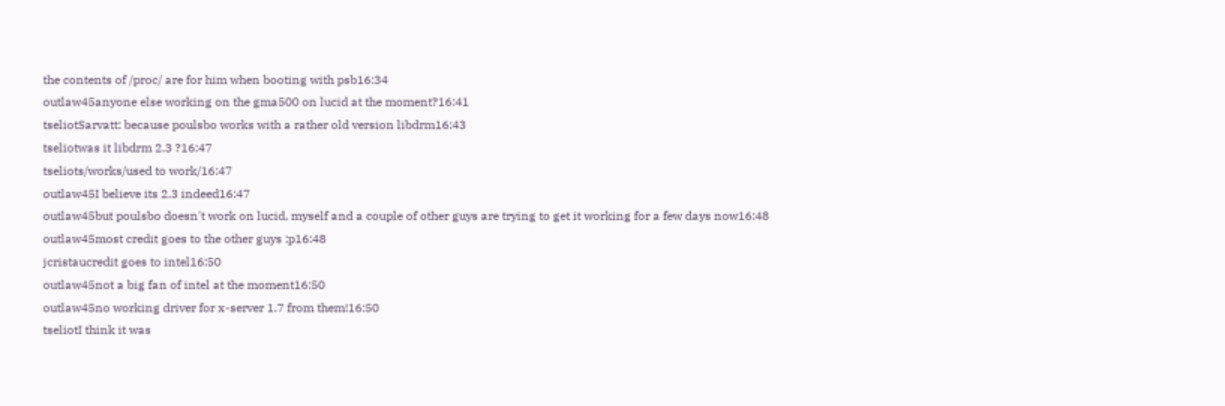the contents of /proc/ are for him when booting with psb16:34
outlaw45anyone else working on the gma500 on lucid at the moment?16:41
tseliotSarvatt: because poulsbo works with a rather old version libdrm16:43
tseliotwas it libdrm 2.3 ?16:47
tseliots/works/used to work/16:47
outlaw45I believe its 2.3 indeed16:47
outlaw45but poulsbo doesn't work on lucid, myself and a couple of other guys are trying to get it working for a few days now16:48
outlaw45most credit goes to the other guys :p16:48
jcristaucredit goes to intel16:50
outlaw45not a big fan of intel at the moment16:50
outlaw45no working driver for x-server 1.7 from them!16:50
tseliotI think it was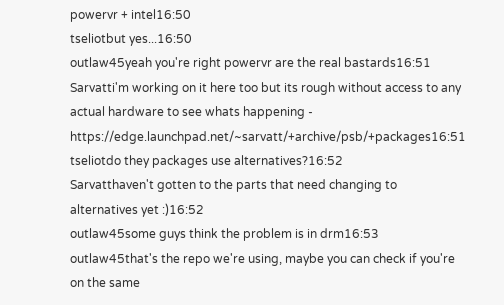powervr + intel16:50
tseliotbut yes...16:50
outlaw45yeah you're right powervr are the real bastards16:51
Sarvatti'm working on it here too but its rough without access to any actual hardware to see whats happening - https://edge.launchpad.net/~sarvatt/+archive/psb/+packages16:51
tseliotdo they packages use alternatives?16:52
Sarvatthaven't gotten to the parts that need changing to alternatives yet :)16:52
outlaw45some guys think the problem is in drm16:53
outlaw45that's the repo we're using, maybe you can check if you're on the same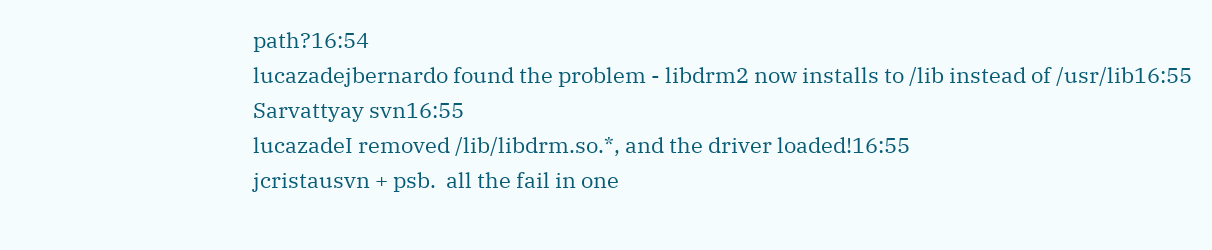path?16:54
lucazadejbernardo found the problem - libdrm2 now installs to /lib instead of /usr/lib16:55
Sarvattyay svn16:55
lucazadeI removed /lib/libdrm.so.*, and the driver loaded!16:55
jcristausvn + psb.  all the fail in one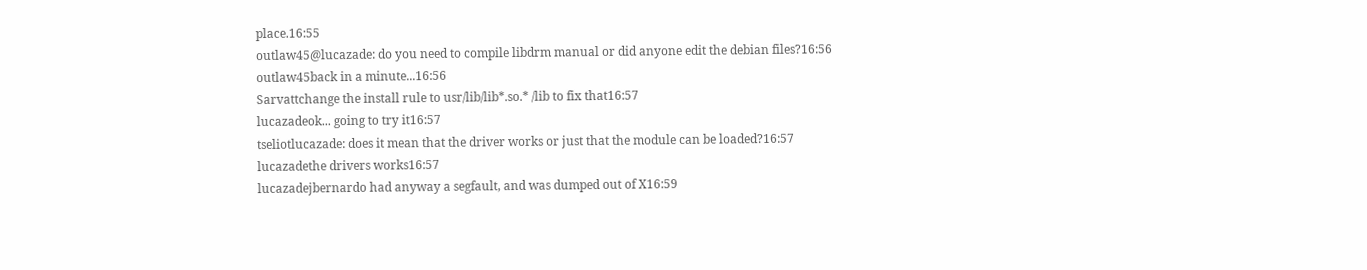place.16:55
outlaw45@lucazade: do you need to compile libdrm manual or did anyone edit the debian files?16:56
outlaw45back in a minute...16:56
Sarvattchange the install rule to usr/lib/lib*.so.* /lib to fix that16:57
lucazadeok... going to try it16:57
tseliotlucazade: does it mean that the driver works or just that the module can be loaded?16:57
lucazadethe drivers works16:57
lucazadejbernardo had anyway a segfault, and was dumped out of X16:59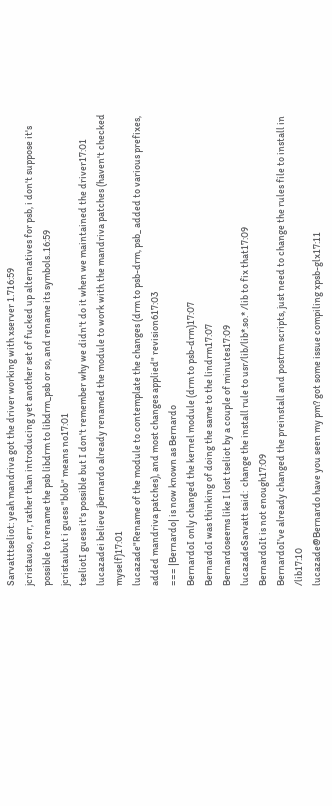Sarvatttseliot: yeah mandriva got the driver working with xserver 1.716:59
jcristauso, err, rather than introducing yet another set of fucked up alternatives for psb, i don't suppose it's possible to rename the psb libdrm to libdrm_psb or so, and rename its symbols..16:59
jcristaubut i guess "blob" means no17:01
tseliotI guess it's possible but I don't remember why we didn't do it when we maintained the driver17:01
lucazadei believe jbernardo already renamed the module to work with the mandriva patches (haven't checked myself)17:01
lucazade"Rename of the module to contemplate the changes (drm to psb-drm, psb_ added to various prefixes, added mandriva patches), and most changes applied" revision617:03
=== |Bernardo| is now known as Bernardo
BernardoI only changed the kernel module (drm to psb-drm)17:07
BernardoI was thinking of doing the same to the lindrm17:07
Bernardoseems like I lost tseliot by a couple of minutes17:09
lucazadeSarvatt said:  change the install rule to usr/lib/lib*.so.* /lib to fix that17:09
BernardoIt is not enough17:09
BernardoI've already changed the preinstall and postrm scripts, just need to change the rules file to install in /lib17:10
lucazade@Bernardo have you seen my pm? got some issue compiling xpsb-glx17:11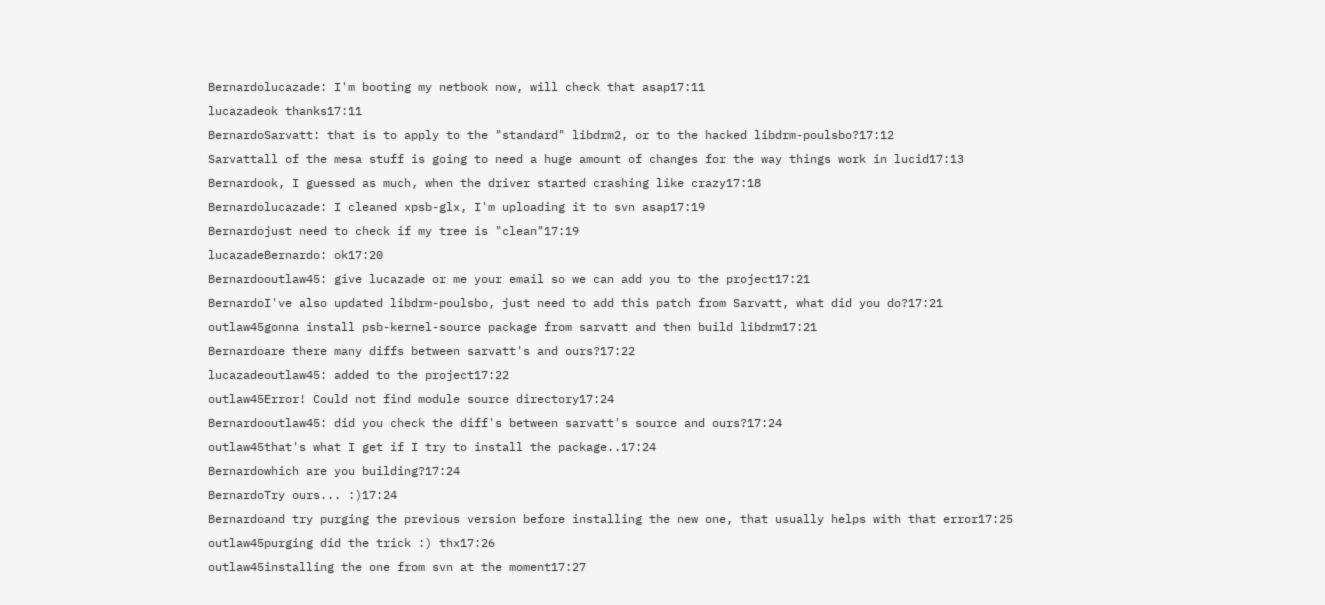Bernardolucazade: I'm booting my netbook now, will check that asap17:11
lucazadeok thanks17:11
BernardoSarvatt: that is to apply to the "standard" libdrm2, or to the hacked libdrm-poulsbo?17:12
Sarvattall of the mesa stuff is going to need a huge amount of changes for the way things work in lucid17:13
Bernardook, I guessed as much, when the driver started crashing like crazy17:18
Bernardolucazade: I cleaned xpsb-glx, I'm uploading it to svn asap17:19
Bernardojust need to check if my tree is "clean"17:19
lucazadeBernardo: ok17:20
Bernardooutlaw45: give lucazade or me your email so we can add you to the project17:21
BernardoI've also updated libdrm-poulsbo, just need to add this patch from Sarvatt, what did you do?17:21
outlaw45gonna install psb-kernel-source package from sarvatt and then build libdrm17:21
Bernardoare there many diffs between sarvatt's and ours?17:22
lucazadeoutlaw45: added to the project17:22
outlaw45Error! Could not find module source directory17:24
Bernardooutlaw45: did you check the diff's between sarvatt's source and ours?17:24
outlaw45that's what I get if I try to install the package..17:24
Bernardowhich are you building?17:24
BernardoTry ours... :)17:24
Bernardoand try purging the previous version before installing the new one, that usually helps with that error17:25
outlaw45purging did the trick :) thx17:26
outlaw45installing the one from svn at the moment17:27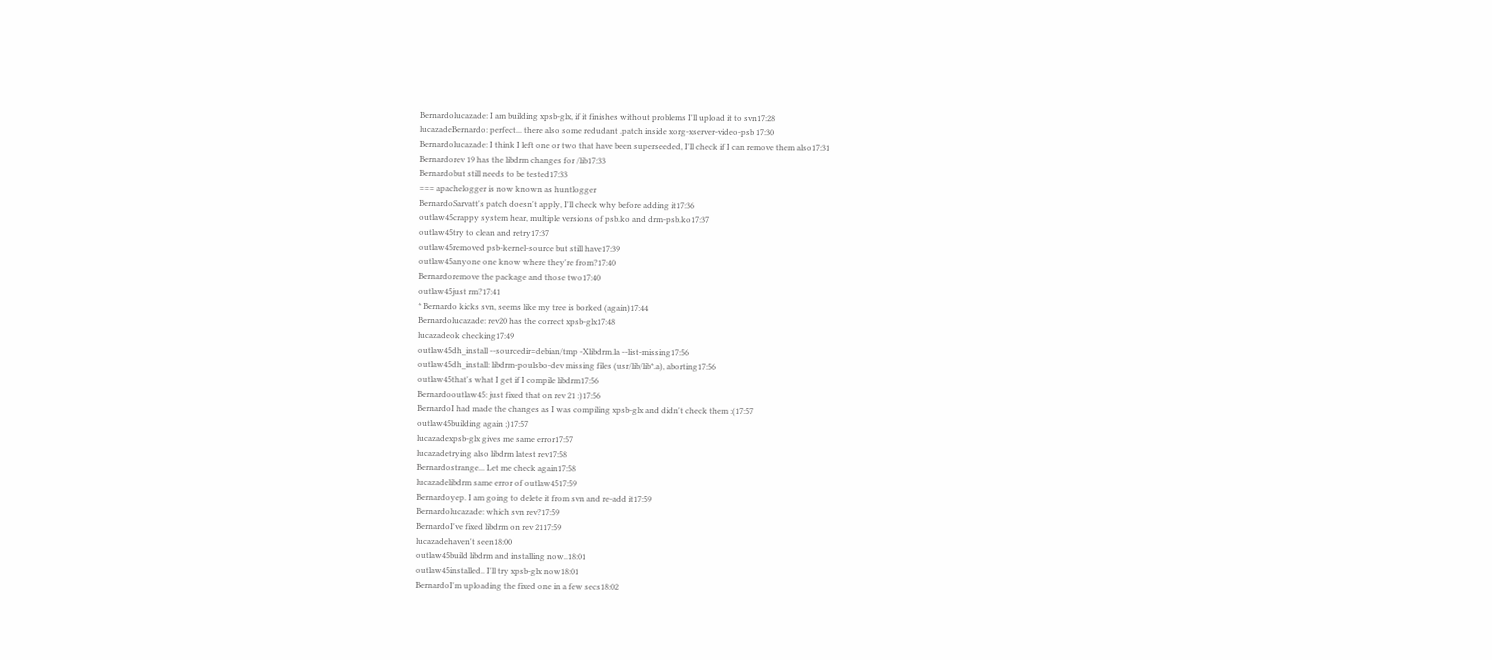Bernardolucazade: I am building xpsb-glx, if it finishes without problems I'll upload it to svn17:28
lucazadeBernardo: perfect... there also some redudant .patch inside xorg-xserver-video-psb 17:30
Bernardolucazade: I think I left one or two that have been superseeded, I'll check if I can remove them also17:31
Bernardorev 19 has the libdrm changes for /lib17:33
Bernardobut still needs to be tested17:33
=== apachelogger is now known as huntlogger
BernardoSarvatt's patch doesn't apply, I'll check why before adding it17:36
outlaw45crappy system hear, multiple versions of psb.ko and drm-psb.ko17:37
outlaw45try to clean and retry17:37
outlaw45removed psb-kernel-source but still have17:39
outlaw45anyone one know where they're from?17:40
Bernardoremove the package and those two17:40
outlaw45just rm?17:41
* Bernardo kicks svn, seems like my tree is borked (again)17:44
Bernardolucazade: rev20 has the correct xpsb-glx17:48
lucazadeok checking17:49
outlaw45dh_install --sourcedir=debian/tmp -Xlibdrm.la --list-missing17:56
outlaw45dh_install: libdrm-poulsbo-dev missing files (usr/lib/lib*.a), aborting17:56
outlaw45that's what I get if I compile libdrm17:56
Bernardooutlaw45: just fixed that on rev 21 :)17:56
BernardoI had made the changes as I was compiling xpsb-glx and didn't check them :(17:57
outlaw45building again ;)17:57
lucazadexpsb-glx gives me same error17:57
lucazadetrying also libdrm latest rev17:58
Bernardostrange... Let me check again17:58
lucazadelibdrm same error of outlaw4517:59
Bernardoyep. I am going to delete it from svn and re-add it17:59
Bernardolucazade: which svn rev?17:59
BernardoI've fixed libdrm on rev 2117:59
lucazadehaven't seen18:00
outlaw45build libdrm and installing now..18:01
outlaw45installed.. I'll try xpsb-glx now18:01
BernardoI'm uploading the fixed one in a few secs18:02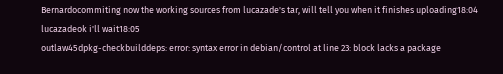Bernardocommiting now the working sources from lucazade's tar, will tell you when it finishes uploading18:04
lucazadeok i'll wait18:05
outlaw45dpkg-checkbuilddeps: error: syntax error in debian/control at line 23: block lacks a package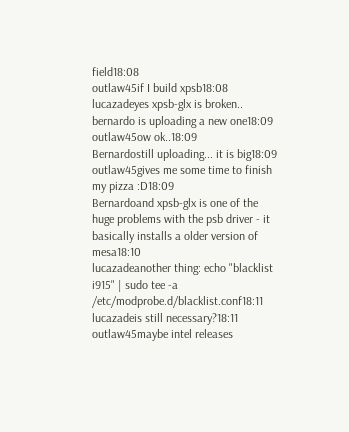field18:08
outlaw45if I build xpsb18:08
lucazadeyes xpsb-glx is broken.. bernardo is uploading a new one18:09
outlaw45ow ok..18:09
Bernardostill uploading... it is big18:09
outlaw45gives me some time to finish my pizza :D18:09
Bernardoand xpsb-glx is one of the huge problems with the psb driver - it basically installs a older version of mesa18:10
lucazadeanother thing: echo "blacklist i915" | sudo tee -a /etc/modprobe.d/blacklist.conf18:11
lucazadeis still necessary?18:11
outlaw45maybe intel releases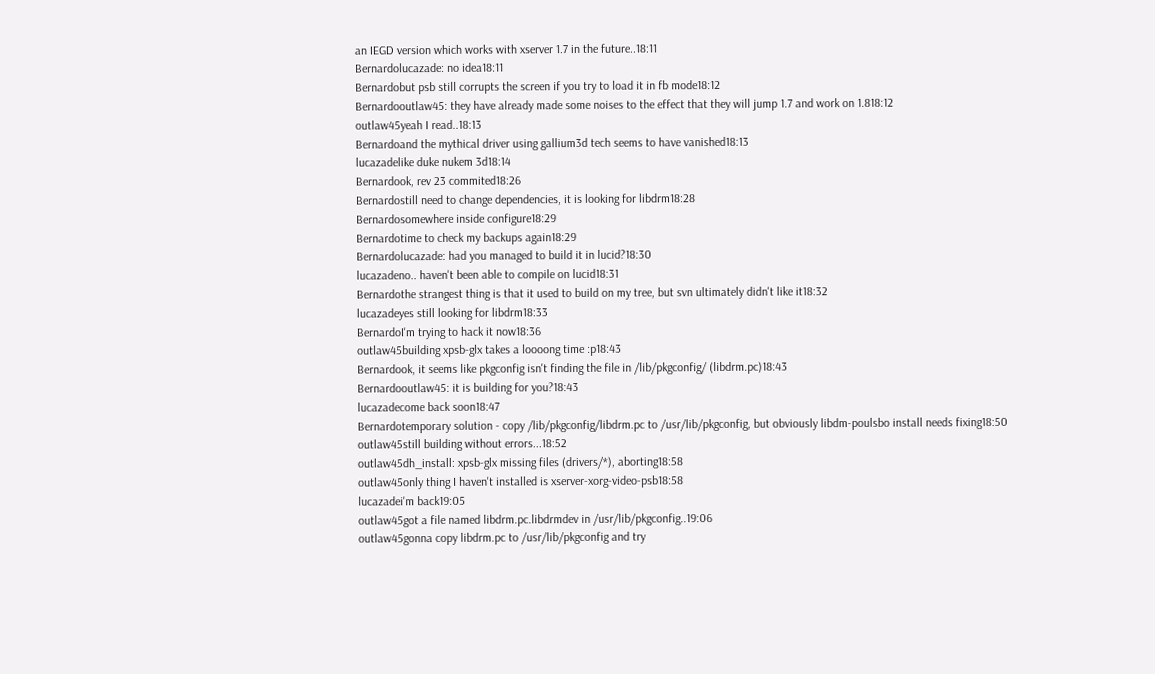an IEGD version which works with xserver 1.7 in the future..18:11
Bernardolucazade: no idea18:11
Bernardobut psb still corrupts the screen if you try to load it in fb mode18:12
Bernardooutlaw45: they have already made some noises to the effect that they will jump 1.7 and work on 1.818:12
outlaw45yeah I read..18:13
Bernardoand the mythical driver using gallium3d tech seems to have vanished18:13
lucazadelike duke nukem 3d18:14
Bernardook, rev 23 commited18:26
Bernardostill need to change dependencies, it is looking for libdrm18:28
Bernardosomewhere inside configure18:29
Bernardotime to check my backups again18:29
Bernardolucazade: had you managed to build it in lucid?18:30
lucazadeno.. haven't been able to compile on lucid18:31
Bernardothe strangest thing is that it used to build on my tree, but svn ultimately didn't like it18:32
lucazadeyes still looking for libdrm18:33
BernardoI'm trying to hack it now18:36
outlaw45building xpsb-glx takes a loooong time :p18:43
Bernardook, it seems like pkgconfig isn't finding the file in /lib/pkgconfig/ (libdrm.pc)18:43
Bernardooutlaw45: it is building for you?18:43
lucazadecome back soon18:47
Bernardotemporary solution - copy /lib/pkgconfig/libdrm.pc to /usr/lib/pkgconfig, but obviously libdm-poulsbo install needs fixing18:50
outlaw45still building without errors...18:52
outlaw45dh_install: xpsb-glx missing files (drivers/*), aborting18:58
outlaw45only thing I haven't installed is xserver-xorg-video-psb18:58
lucazadei'm back19:05
outlaw45got a file named libdrm.pc.libdrmdev in /usr/lib/pkgconfig..19:06
outlaw45gonna copy libdrm.pc to /usr/lib/pkgconfig and try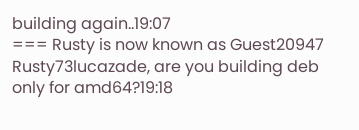building again..19:07
=== Rusty is now known as Guest20947
Rusty73lucazade, are you building deb only for amd64?19:18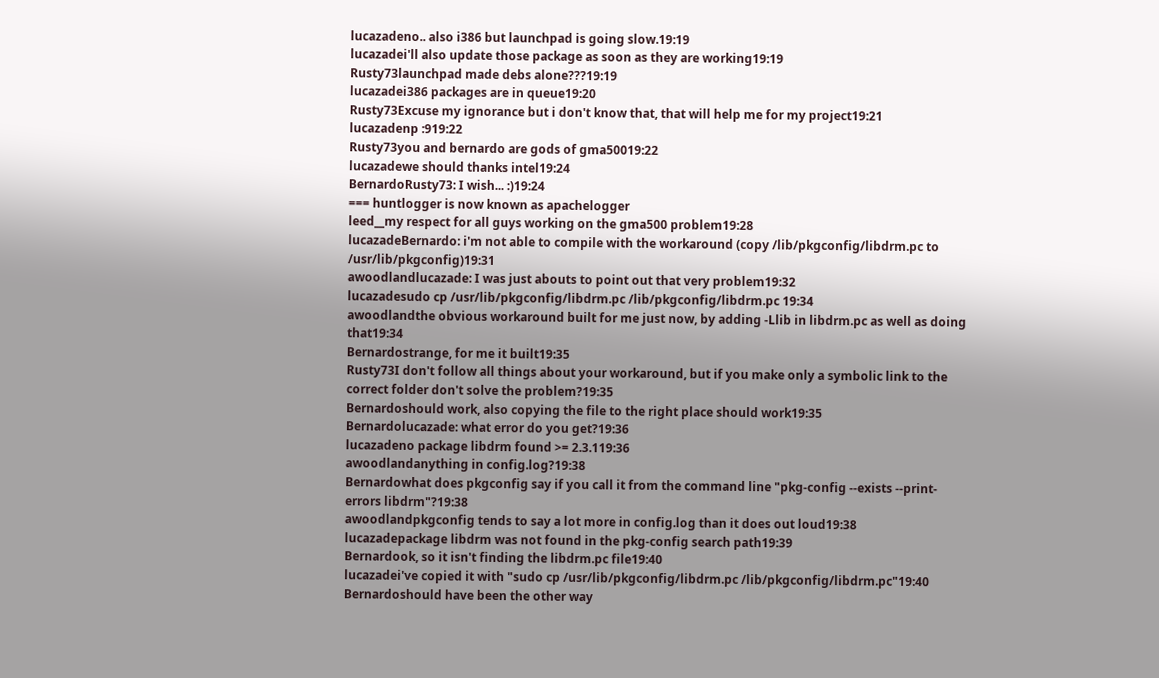lucazadeno.. also i386 but launchpad is going slow.19:19
lucazadei'll also update those package as soon as they are working19:19
Rusty73launchpad made debs alone???19:19
lucazadei386 packages are in queue19:20
Rusty73Excuse my ignorance but i don't know that, that will help me for my project19:21
lucazadenp :919:22
Rusty73you and bernardo are gods of gma50019:22
lucazadewe should thanks intel19:24
BernardoRusty73: I wish... :)19:24
=== huntlogger is now known as apachelogger
leed__my respect for all guys working on the gma500 problem19:28
lucazadeBernardo: i'm not able to compile with the workaround (copy /lib/pkgconfig/libdrm.pc to /usr/lib/pkgconfig)19:31
awoodlandlucazade: I was just abouts to point out that very problem19:32
lucazadesudo cp /usr/lib/pkgconfig/libdrm.pc /lib/pkgconfig/libdrm.pc 19:34
awoodlandthe obvious workaround built for me just now, by adding -Llib in libdrm.pc as well as doing that19:34
Bernardostrange, for me it built19:35
Rusty73I don't follow all things about your workaround, but if you make only a symbolic link to the correct folder don't solve the problem?19:35
Bernardoshould work, also copying the file to the right place should work19:35
Bernardolucazade: what error do you get?19:36
lucazadeno package libdrm found >= 2.3.119:36
awoodlandanything in config.log?19:38
Bernardowhat does pkgconfig say if you call it from the command line "pkg-config --exists --print-errors libdrm"?19:38
awoodlandpkgconfig tends to say a lot more in config.log than it does out loud19:38
lucazadepackage libdrm was not found in the pkg-config search path19:39
Bernardook, so it isn't finding the libdrm.pc file19:40
lucazadei've copied it with "sudo cp /usr/lib/pkgconfig/libdrm.pc /lib/pkgconfig/libdrm.pc"19:40
Bernardoshould have been the other way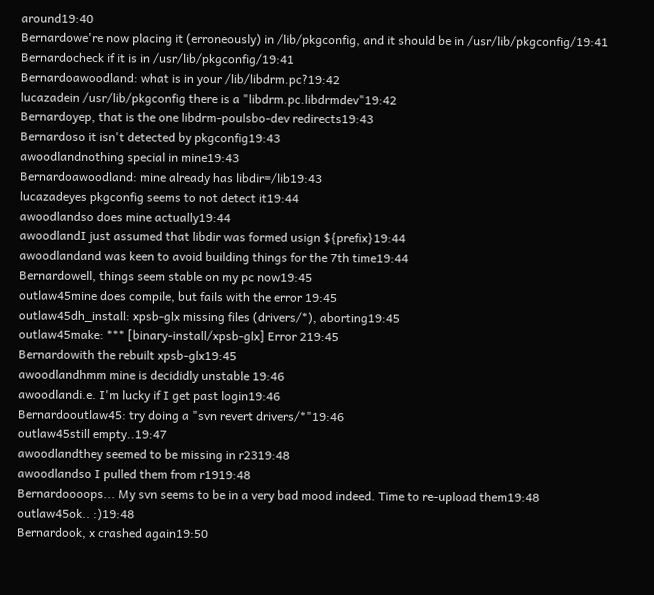around19:40
Bernardowe're now placing it (erroneously) in /lib/pkgconfig, and it should be in /usr/lib/pkgconfig/19:41
Bernardocheck if it is in /usr/lib/pkgconfig/19:41
Bernardoawoodland: what is in your /lib/libdrm.pc?19:42
lucazadein /usr/lib/pkgconfig there is a "libdrm.pc.libdrmdev"19:42
Bernardoyep, that is the one libdrm-poulsbo-dev redirects19:43
Bernardoso it isn't detected by pkgconfig19:43
awoodlandnothing special in mine19:43
Bernardoawoodland: mine already has libdir=/lib19:43
lucazadeyes pkgconfig seems to not detect it19:44
awoodlandso does mine actually19:44
awoodlandI just assumed that libdir was formed usign ${prefix}19:44
awoodlandand was keen to avoid building things for the 7th time19:44
Bernardowell, things seem stable on my pc now19:45
outlaw45mine does compile, but fails with the error 19:45
outlaw45dh_install: xpsb-glx missing files (drivers/*), aborting19:45
outlaw45make: *** [binary-install/xpsb-glx] Error 219:45
Bernardowith the rebuilt xpsb-glx19:45
awoodlandhmm mine is decididly unstable 19:46
awoodlandi.e. I'm lucky if I get past login19:46
Bernardooutlaw45: try doing a "svn revert drivers/*"19:46
outlaw45still empty..19:47
awoodlandthey seemed to be missing in r2319:48
awoodlandso I pulled them from r1919:48
Bernardoooops... My svn seems to be in a very bad mood indeed. Time to re-upload them19:48
outlaw45ok.. :)19:48
Bernardook, x crashed again19:50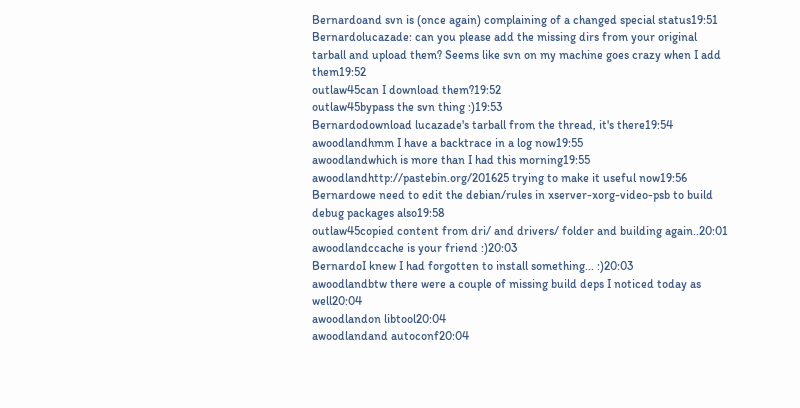Bernardoand svn is (once again) complaining of a changed special status19:51
Bernardolucazade: can you please add the missing dirs from your original tarball and upload them? Seems like svn on my machine goes crazy when I add them19:52
outlaw45can I download them?19:52
outlaw45bypass the svn thing :)19:53
Bernardodownload lucazade's tarball from the thread, it's there19:54
awoodlandhmm I have a backtrace in a log now19:55
awoodlandwhich is more than I had this morning19:55
awoodlandhttp://pastebin.org/201625 trying to make it useful now19:56
Bernardowe need to edit the debian/rules in xserver-xorg-video-psb to build debug packages also19:58
outlaw45copied content from dri/ and drivers/ folder and building again..20:01
awoodlandccache is your friend :)20:03
BernardoI knew I had forgotten to install something... :)20:03
awoodlandbtw there were a couple of missing build deps I noticed today as well20:04
awoodlandon libtool20:04
awoodlandand autoconf20:04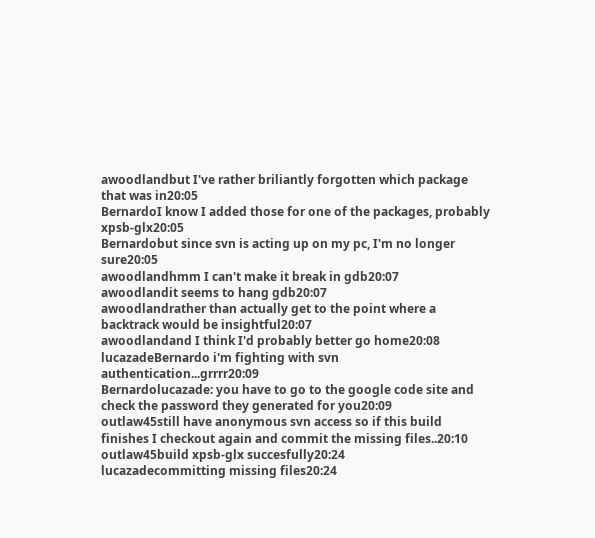awoodlandbut I've rather briliantly forgotten which package that was in20:05
BernardoI know I added those for one of the packages, probably xpsb-glx20:05
Bernardobut since svn is acting up on my pc, I'm no longer sure20:05
awoodlandhmm I can't make it break in gdb20:07
awoodlandit seems to hang gdb20:07
awoodlandrather than actually get to the point where a backtrack would be insightful20:07
awoodlandand I think I'd probably better go home20:08
lucazadeBernardo i'm fighting with svn authentication...grrrr20:09
Bernardolucazade: you have to go to the google code site and check the password they generated for you20:09
outlaw45still have anonymous svn access so if this build finishes I checkout again and commit the missing files..20:10
outlaw45build xpsb-glx succesfully20:24
lucazadecommitting missing files20:24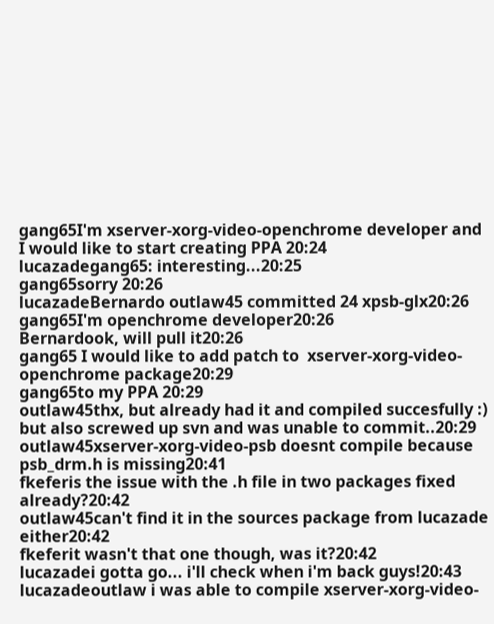gang65I'm xserver-xorg-video-openchrome developer and I would like to start creating PPA 20:24
lucazadegang65: interesting...20:25
gang65sorry 20:26
lucazadeBernardo outlaw45 committed 24 xpsb-glx20:26
gang65I'm openchrome developer20:26
Bernardook, will pull it20:26
gang65 I would like to add patch to  xserver-xorg-video-openchrome package20:29
gang65to my PPA 20:29
outlaw45thx, but already had it and compiled succesfully :) but also screwed up svn and was unable to commit..20:29
outlaw45xserver-xorg-video-psb doesnt compile because psb_drm.h is missing20:41
fkeferis the issue with the .h file in two packages fixed already?20:42
outlaw45can't find it in the sources package from lucazade either20:42
fkeferit wasn't that one though, was it?20:42
lucazadei gotta go... i'll check when i'm back guys!20:43
lucazadeoutlaw i was able to compile xserver-xorg-video-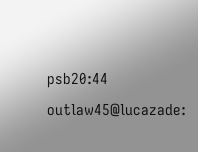psb20:44
outlaw45@lucazade: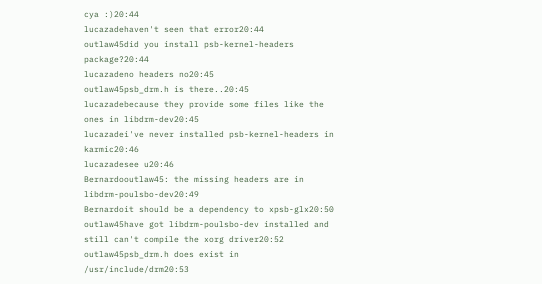cya :)20:44
lucazadehaven't seen that error20:44
outlaw45did you install psb-kernel-headers package?20:44
lucazadeno headers no20:45
outlaw45psb_drm.h is there..20:45
lucazadebecause they provide some files like the ones in libdrm-dev20:45
lucazadei've never installed psb-kernel-headers in karmic20:46
lucazadesee u20:46
Bernardooutlaw45: the missing headers are in libdrm-poulsbo-dev20:49
Bernardoit should be a dependency to xpsb-glx20:50
outlaw45have got libdrm-poulsbo-dev installed and still can't compile the xorg driver20:52
outlaw45psb_drm.h does exist in /usr/include/drm20:53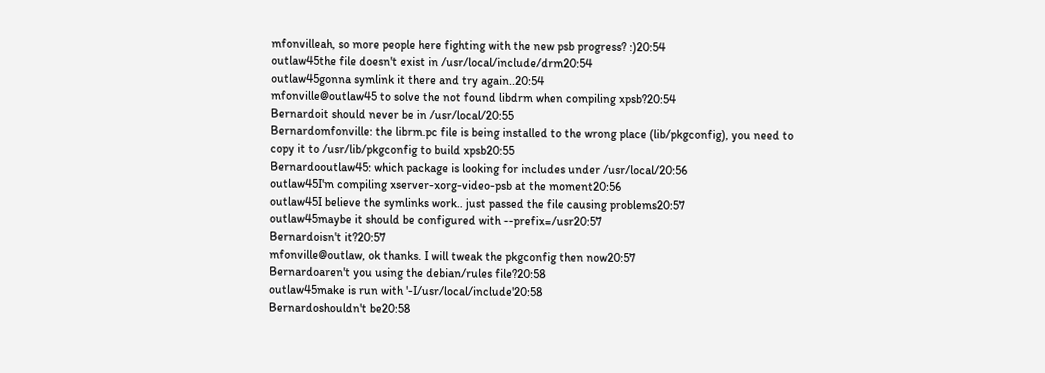mfonvilleah, so more people here fighting with the new psb progress? :)20:54
outlaw45the file doesn't exist in /usr/local/include/drm20:54
outlaw45gonna symlink it there and try again..20:54
mfonville@outlaw45 to solve the not found libdrm when compiling xpsb?20:54
Bernardoit should never be in /usr/local/20:55
Bernardomfonville: the librm.pc file is being installed to the wrong place (lib/pkgconfig), you need to copy it to /usr/lib/pkgconfig to build xpsb20:55
Bernardooutlaw45: which package is looking for includes under /usr/local/20:56
outlaw45I'm compiling xserver-xorg-video-psb at the moment20:56
outlaw45I believe the symlinks work.. just passed the file causing problems20:57
outlaw45maybe it should be configured with --prefix=/usr20:57
Bernardoisn't it?20:57
mfonville@outlaw, ok thanks. I will tweak the pkgconfig then now20:57
Bernardoaren't you using the debian/rules file?20:58
outlaw45make is run with '-I/usr/local/include'20:58
Bernardoshouldn't be20:58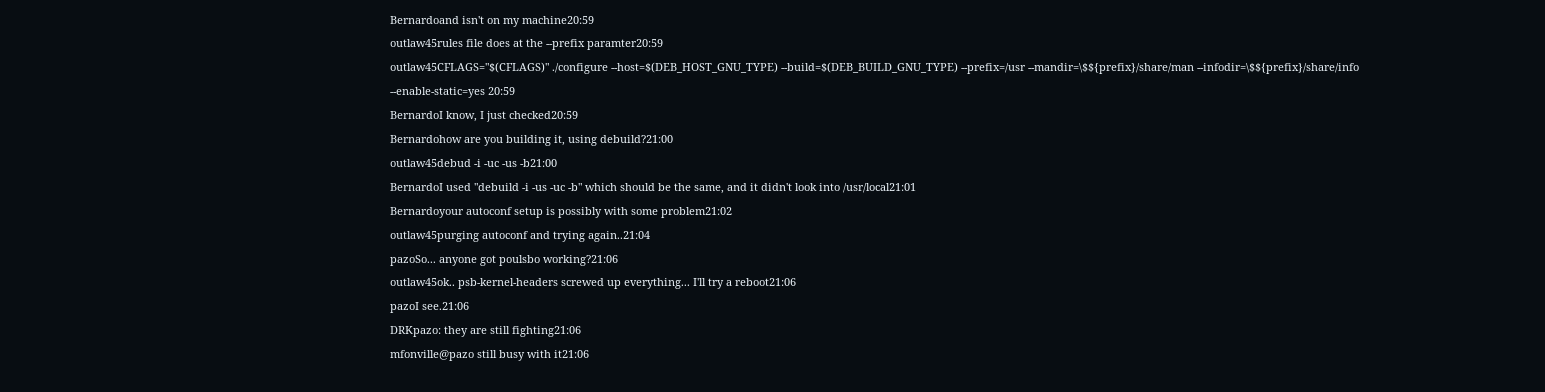Bernardoand isn't on my machine20:59
outlaw45rules file does at the --prefix paramter20:59
outlaw45CFLAGS="$(CFLAGS)" ./configure --host=$(DEB_HOST_GNU_TYPE) --build=$(DEB_BUILD_GNU_TYPE) --prefix=/usr --mandir=\$${prefix}/share/man --infodir=\$${prefix}/share/info --enable-static=yes 20:59
BernardoI know, I just checked20:59
Bernardohow are you building it, using debuild?21:00
outlaw45debud -i -uc -us -b21:00
BernardoI used "debuild -i -us -uc -b" which should be the same, and it didn't look into /usr/local21:01
Bernardoyour autoconf setup is possibly with some problem21:02
outlaw45purging autoconf and trying again..21:04
pazoSo... anyone got poulsbo working?21:06
outlaw45ok.. psb-kernel-headers screwed up everything... I'll try a reboot21:06
pazoI see.21:06
DRKpazo: they are still fighting21:06
mfonville@pazo still busy with it21:06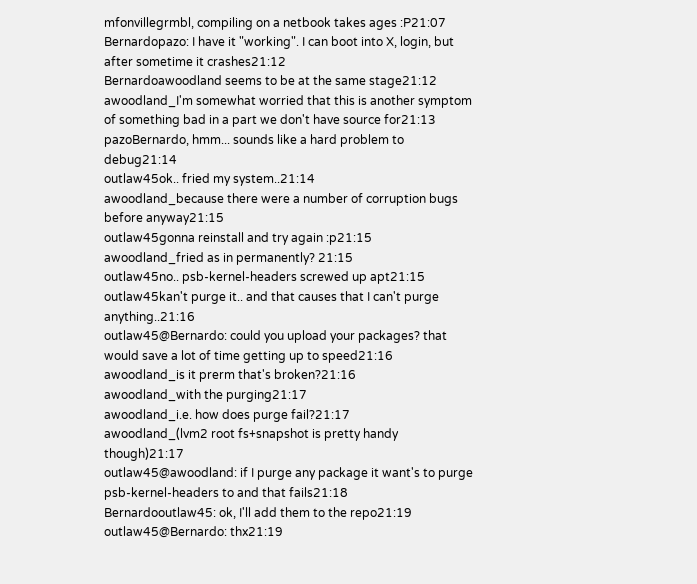mfonvillegrmbl, compiling on a netbook takes ages :P21:07
Bernardopazo: I have it "working". I can boot into X, login, but after sometime it crashes21:12
Bernardoawoodland seems to be at the same stage21:12
awoodland_I'm somewhat worried that this is another symptom of something bad in a part we don't have source for21:13
pazoBernardo, hmm... sounds like a hard problem to debug21:14
outlaw45ok.. fried my system..21:14
awoodland_because there were a number of corruption bugs before anyway21:15
outlaw45gonna reinstall and try again :p21:15
awoodland_fried as in permanently? 21:15
outlaw45no.. psb-kernel-headers screwed up apt21:15
outlaw45kan't purge it.. and that causes that I can't purge anything..21:16
outlaw45@Bernardo: could you upload your packages? that would save a lot of time getting up to speed21:16
awoodland_is it prerm that's broken?21:16
awoodland_with the purging21:17
awoodland_i.e. how does purge fail?21:17
awoodland_(lvm2 root fs+snapshot is pretty handy though)21:17
outlaw45@awoodland: if I purge any package it want's to purge psb-kernel-headers to and that fails21:18
Bernardooutlaw45: ok, I'll add them to the repo21:19
outlaw45@Bernardo: thx21:19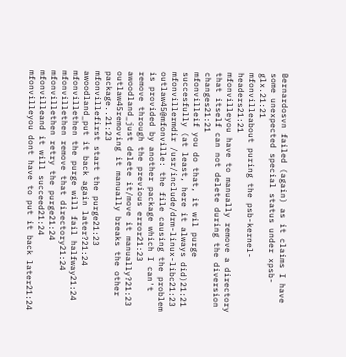Bernardosvn failed (again) as it claims I have some unexpected special status under xpsb-glx.21:21
mfonvilleabout puring the psb-kernel-headers21:21
mfonvilleyou have to manually remove a directory that itself can not delete during the diversion changes21:21
mfonvilleif you do that, it wil purge succesfully (at least, here it always did)21:21
mfonvillermdir /usr/include/drm-linux-libc21:23
outlaw45@mfonville: the file causing the problem is provided by another package which I can't remove through the previous error21:23
awoodland_just delete it/move it manually?21:23
outlaw45removing it manually breaks the other package..21:23
mfonvillefirst start the purge21:23
awoodland_put it back again later?21:24
mfonvillethen the purge will fail halfway21:24
mfonvillethen remove that directory21:24
mfonvillethen retry the purge21:24
mfonvilleand it will succeed21:24
mfonvilleyou dont have to put it back later21:24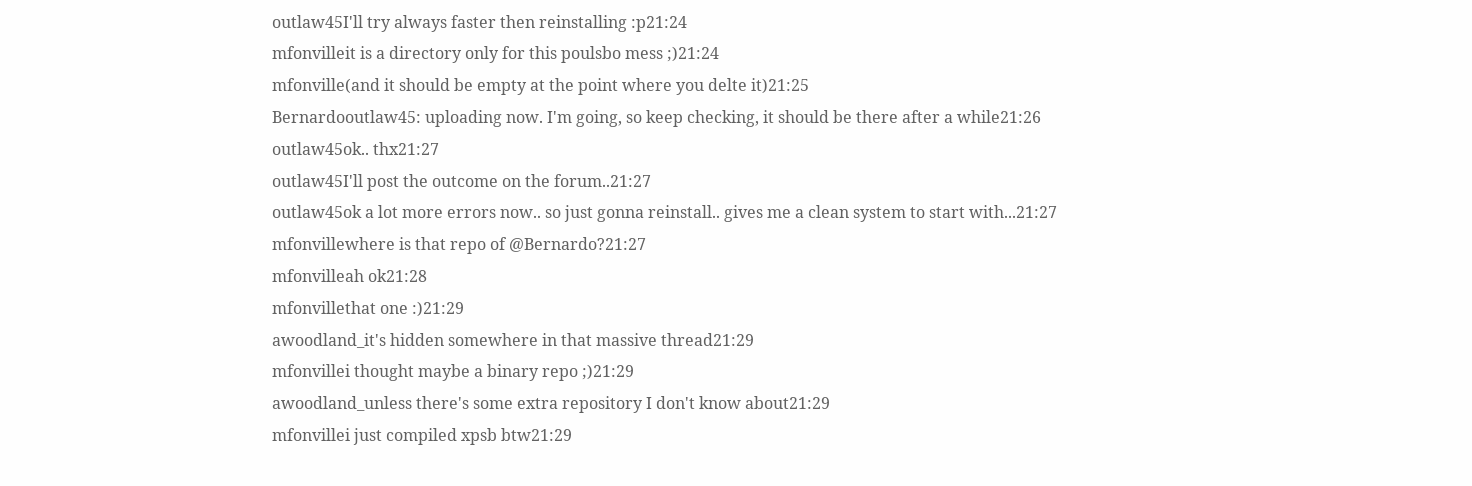outlaw45I'll try always faster then reinstalling :p21:24
mfonvilleit is a directory only for this poulsbo mess ;)21:24
mfonville(and it should be empty at the point where you delte it)21:25
Bernardooutlaw45: uploading now. I'm going, so keep checking, it should be there after a while21:26
outlaw45ok.. thx21:27
outlaw45I'll post the outcome on the forum..21:27
outlaw45ok a lot more errors now.. so just gonna reinstall.. gives me a clean system to start with...21:27
mfonvillewhere is that repo of @Bernardo?21:27
mfonvilleah ok21:28
mfonvillethat one :)21:29
awoodland_it's hidden somewhere in that massive thread21:29
mfonvillei thought maybe a binary repo ;)21:29
awoodland_unless there's some extra repository I don't know about21:29
mfonvillei just compiled xpsb btw21:29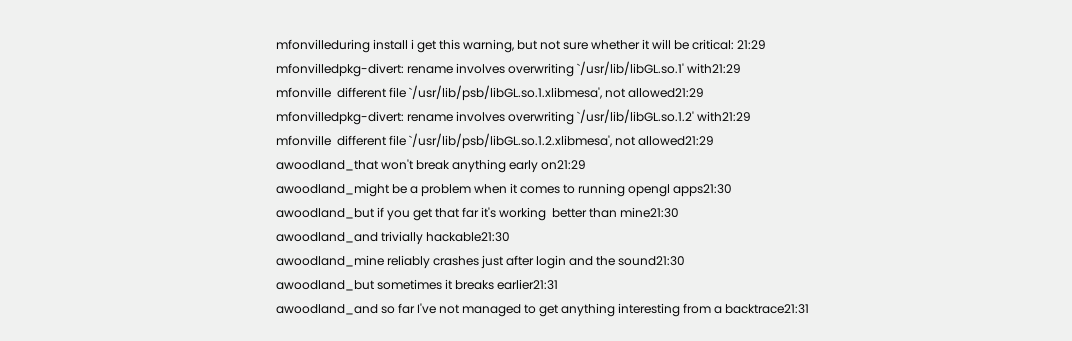mfonvilleduring install i get this warning, but not sure whether it will be critical: 21:29
mfonvilledpkg-divert: rename involves overwriting `/usr/lib/libGL.so.1' with21:29
mfonville  different file `/usr/lib/psb/libGL.so.1.xlibmesa', not allowed21:29
mfonvilledpkg-divert: rename involves overwriting `/usr/lib/libGL.so.1.2' with21:29
mfonville  different file `/usr/lib/psb/libGL.so.1.2.xlibmesa', not allowed21:29
awoodland_that won't break anything early on21:29
awoodland_might be a problem when it comes to running opengl apps21:30
awoodland_but if you get that far it's working  better than mine21:30
awoodland_and trivially hackable21:30
awoodland_mine reliably crashes just after login and the sound21:30
awoodland_but sometimes it breaks earlier21:31
awoodland_and so far I've not managed to get anything interesting from a backtrace21:31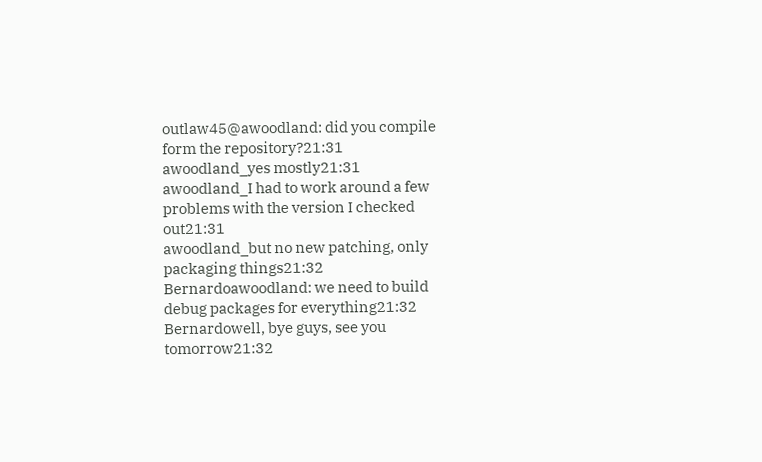outlaw45@awoodland: did you compile form the repository?21:31
awoodland_yes mostly21:31
awoodland_I had to work around a few problems with the version I checked out21:31
awoodland_but no new patching, only packaging things21:32
Bernardoawoodland: we need to build debug packages for everything21:32
Bernardowell, bye guys, see you tomorrow21:32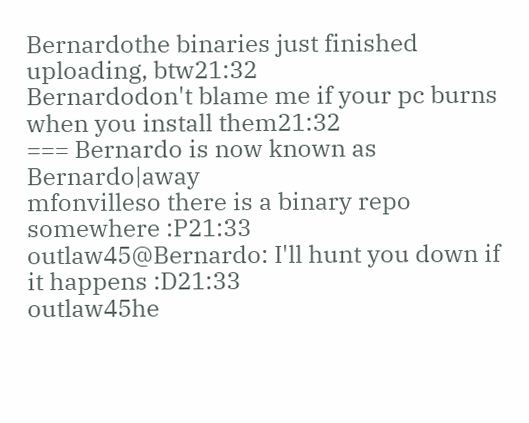Bernardothe binaries just finished uploading, btw21:32
Bernardodon't blame me if your pc burns when you install them21:32
=== Bernardo is now known as Bernardo|away
mfonvilleso there is a binary repo somewhere :P21:33
outlaw45@Bernardo: I'll hunt you down if it happens :D21:33
outlaw45he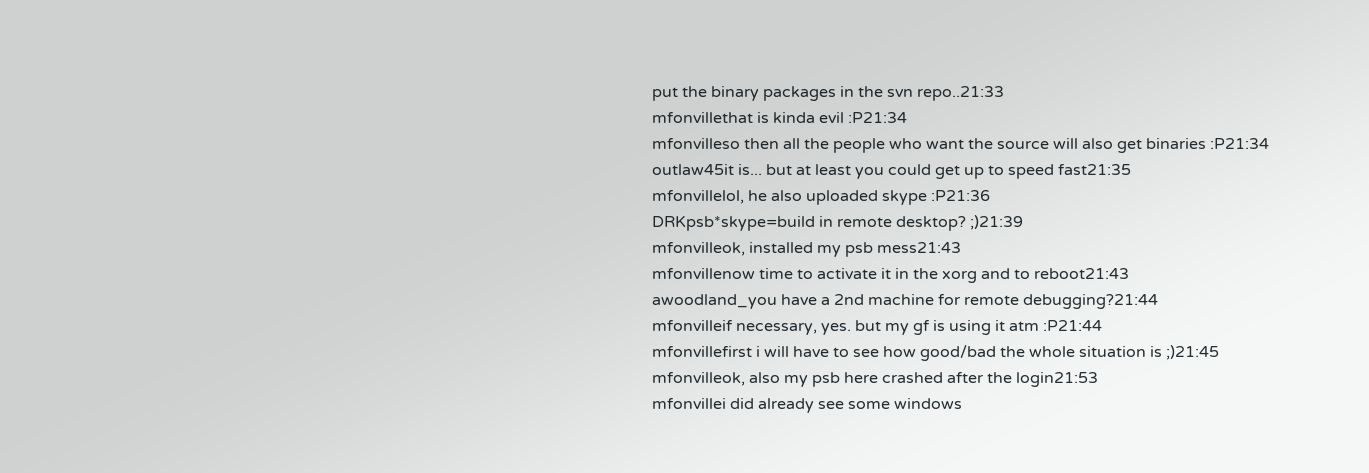put the binary packages in the svn repo..21:33
mfonvillethat is kinda evil :P21:34
mfonvilleso then all the people who want the source will also get binaries :P21:34
outlaw45it is... but at least you could get up to speed fast21:35
mfonvillelol, he also uploaded skype :P21:36
DRKpsb*skype=build in remote desktop? ;)21:39
mfonvilleok, installed my psb mess21:43
mfonvillenow time to activate it in the xorg and to reboot21:43
awoodland_you have a 2nd machine for remote debugging?21:44
mfonvilleif necessary, yes. but my gf is using it atm :P21:44
mfonvillefirst i will have to see how good/bad the whole situation is ;)21:45
mfonvilleok, also my psb here crashed after the login21:53
mfonvillei did already see some windows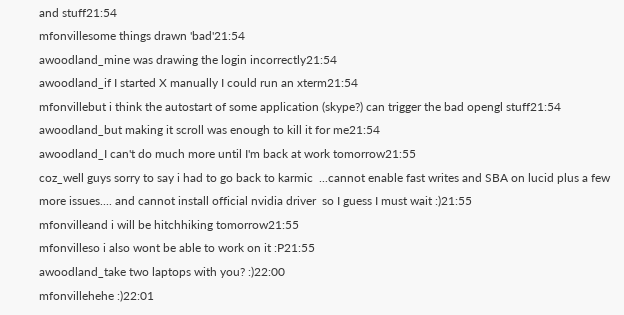and stuff21:54
mfonvillesome things drawn 'bad'21:54
awoodland_mine was drawing the login incorrectly21:54
awoodland_if I started X manually I could run an xterm21:54
mfonvillebut i think the autostart of some application (skype?) can trigger the bad opengl stuff21:54
awoodland_but making it scroll was enough to kill it for me21:54
awoodland_I can't do much more until I'm back at work tomorrow21:55
coz_well guys sorry to say i had to go back to karmic  ...cannot enable fast writes and SBA on lucid plus a few more issues.... and cannot install official nvidia driver  so I guess I must wait :)21:55
mfonvilleand i will be hitchhiking tomorrow21:55
mfonvilleso i also wont be able to work on it :P21:55
awoodland_take two laptops with you? :)22:00
mfonvillehehe :)22:01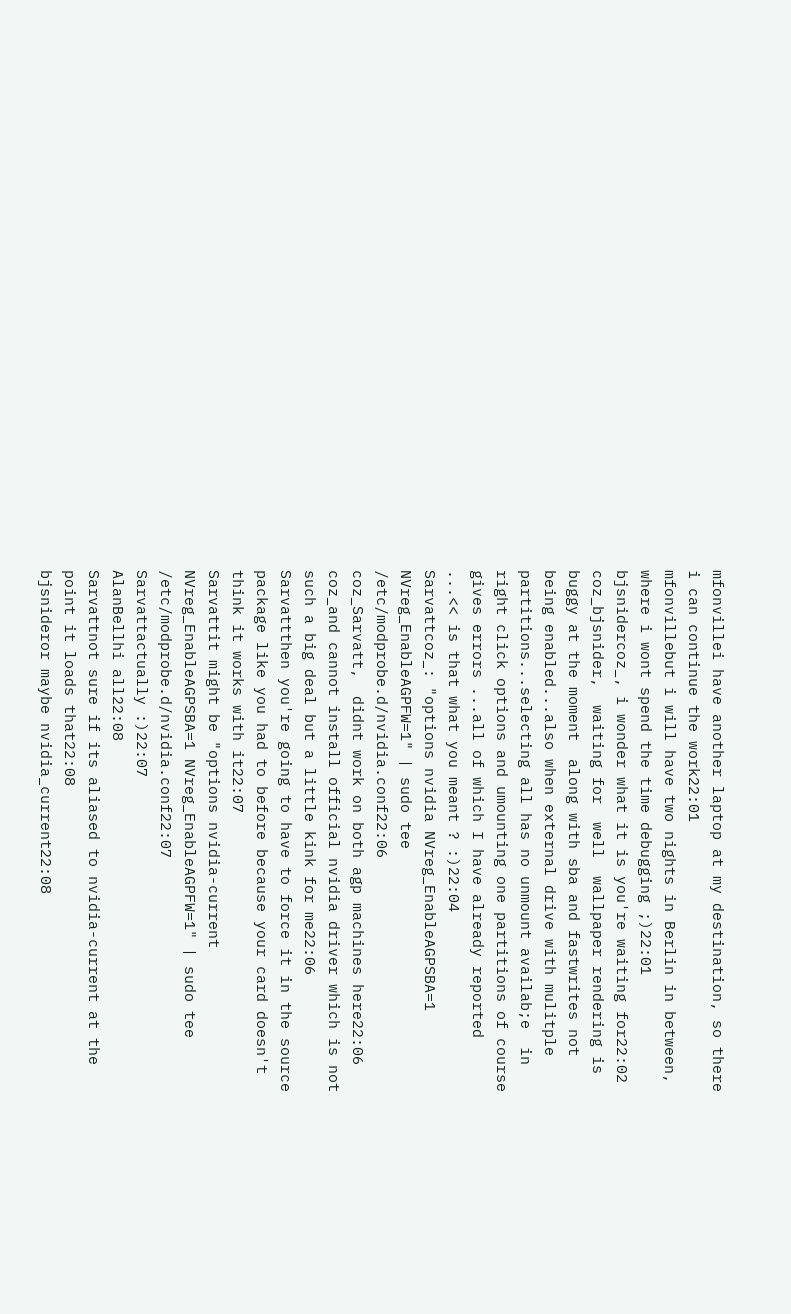mfonvillei have another laptop at my destination, so there i can continue the work22:01
mfonvillebut i will have two nights in Berlin in between, where i wont spend the time debugging ;)22:01
bjsnidercoz_, i wonder what it is you're waiting for22:02
coz_bjsnider,  waiting for  well  wallpaper rendering is buggy at the moment  along with sba and fastwrites not being enabled...also when external drive with mulitple partitions...selecting all has no unmount availab;e  in right click options and umounting one partitions of course gives errors ...all of which I have already reported  ...<< is that what you meant ? :)22:04
Sarvattcoz_: "options nvidia NVreg_EnableAGPSBA=1 NVreg_EnableAGPFW=1" | sudo tee /etc/modprobe.d/nvidia.conf22:06
coz_Sarvatt,  didnt work on both agp machines here22:06
coz_and cannot install official nvidia driver which is not such a big deal but a little kink for me22:06
Sarvattthen you're going to have to force it in the source package like you had to before because your card doesn't think it works with it22:07
Sarvattit might be "options nvidia-current NVreg_EnableAGPSBA=1 NVreg_EnableAGPFW=1" | sudo tee /etc/modprobe.d/nvidia.conf22:07
Sarvattactually :)22:07
AlanBellhi all22:08
Sarvattnot sure if its aliased to nvidia-current at the point it loads that22:08
bjsnideror maybe nvidia_current22:08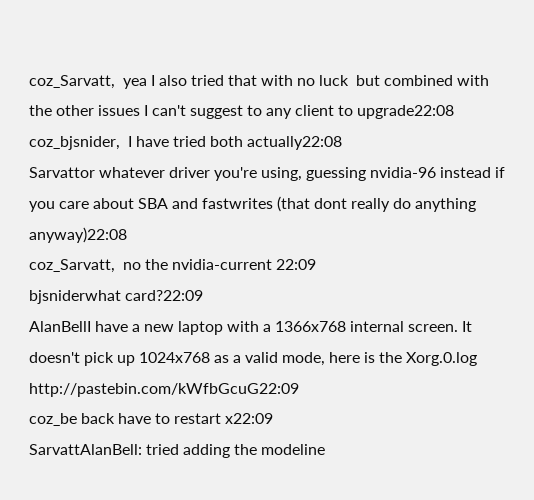coz_Sarvatt,  yea I also tried that with no luck  but combined with the other issues I can't suggest to any client to upgrade22:08
coz_bjsnider,  I have tried both actually22:08
Sarvattor whatever driver you're using, guessing nvidia-96 instead if you care about SBA and fastwrites (that dont really do anything anyway)22:08
coz_Sarvatt,  no the nvidia-current 22:09
bjsniderwhat card?22:09
AlanBellI have a new laptop with a 1366x768 internal screen. It doesn't pick up 1024x768 as a valid mode, here is the Xorg.0.log http://pastebin.com/kWfbGcuG22:09
coz_be back have to restart x22:09
SarvattAlanBell: tried adding the modeline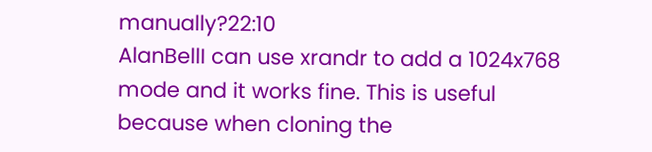manually?22:10
AlanBellI can use xrandr to add a 1024x768 mode and it works fine. This is useful because when cloning the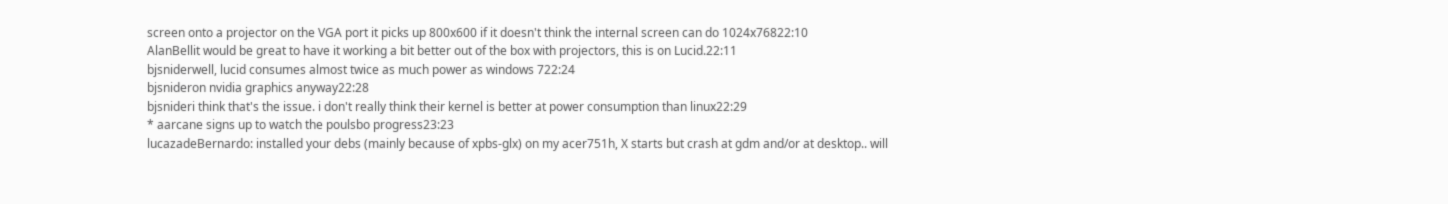screen onto a projector on the VGA port it picks up 800x600 if it doesn't think the internal screen can do 1024x76822:10
AlanBellit would be great to have it working a bit better out of the box with projectors, this is on Lucid.22:11
bjsniderwell, lucid consumes almost twice as much power as windows 722:24
bjsnideron nvidia graphics anyway22:28
bjsnideri think that's the issue. i don't really think their kernel is better at power consumption than linux22:29
* aarcane signs up to watch the poulsbo progress23:23
lucazadeBernardo: installed your debs (mainly because of xpbs-glx) on my acer751h, X starts but crash at gdm and/or at desktop.. will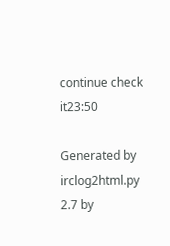continue check it23:50

Generated by irclog2html.py 2.7 by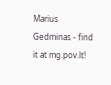Marius Gedminas - find it at mg.pov.lt!